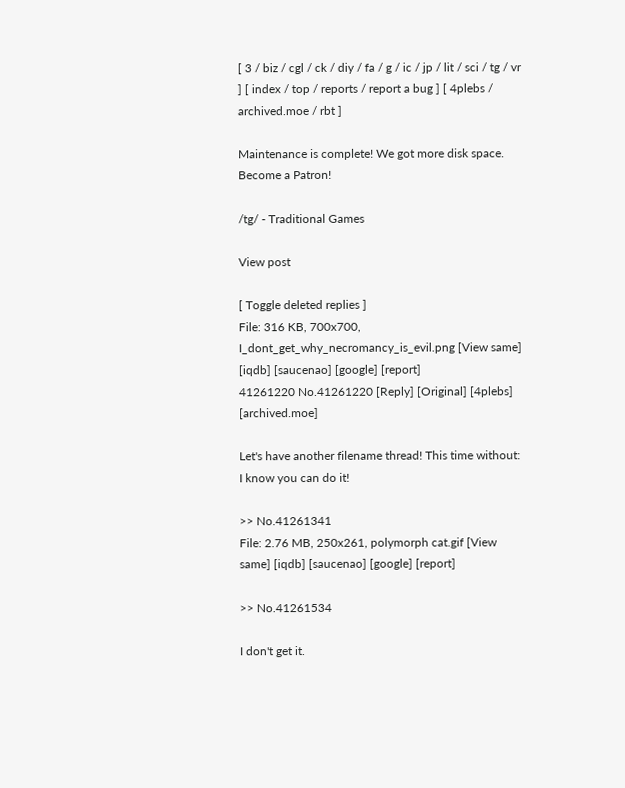[ 3 / biz / cgl / ck / diy / fa / g / ic / jp / lit / sci / tg / vr ] [ index / top / reports / report a bug ] [ 4plebs / archived.moe / rbt ]

Maintenance is complete! We got more disk space.
Become a Patron!

/tg/ - Traditional Games

View post

[ Toggle deleted replies ]
File: 316 KB, 700x700, I_dont_get_why_necromancy_is_evil.png [View same] [iqdb] [saucenao] [google] [report]
41261220 No.41261220 [Reply] [Original] [4plebs] [archived.moe]

Let's have another filename thread! This time without:
I know you can do it!

>> No.41261341
File: 2.76 MB, 250x261, polymorph cat.gif [View same] [iqdb] [saucenao] [google] [report]

>> No.41261534

I don't get it.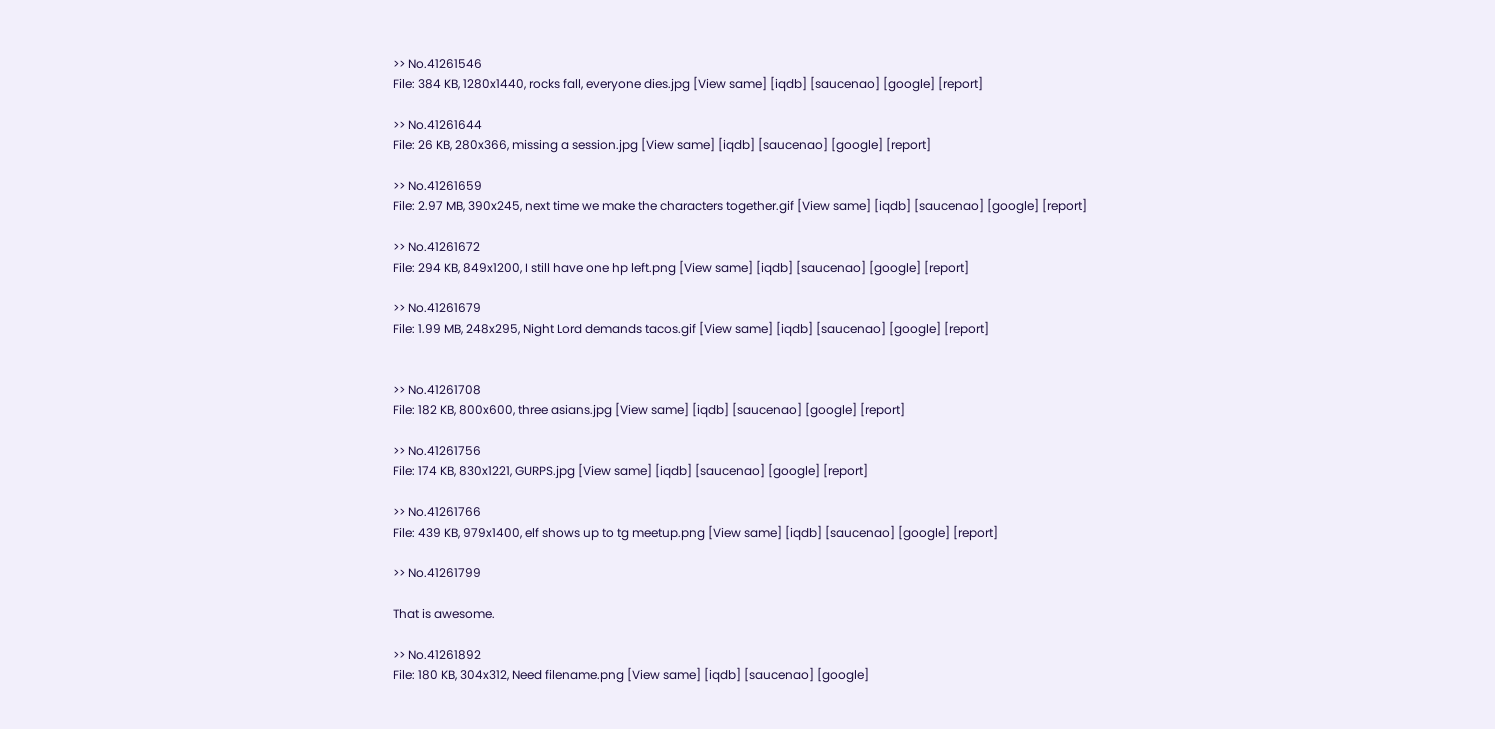>> No.41261546
File: 384 KB, 1280x1440, rocks fall, everyone dies.jpg [View same] [iqdb] [saucenao] [google] [report]

>> No.41261644
File: 26 KB, 280x366, missing a session.jpg [View same] [iqdb] [saucenao] [google] [report]

>> No.41261659
File: 2.97 MB, 390x245, next time we make the characters together.gif [View same] [iqdb] [saucenao] [google] [report]

>> No.41261672
File: 294 KB, 849x1200, I still have one hp left.png [View same] [iqdb] [saucenao] [google] [report]

>> No.41261679
File: 1.99 MB, 248x295, Night Lord demands tacos.gif [View same] [iqdb] [saucenao] [google] [report]


>> No.41261708
File: 182 KB, 800x600, three asians.jpg [View same] [iqdb] [saucenao] [google] [report]

>> No.41261756
File: 174 KB, 830x1221, GURPS.jpg [View same] [iqdb] [saucenao] [google] [report]

>> No.41261766
File: 439 KB, 979x1400, elf shows up to tg meetup.png [View same] [iqdb] [saucenao] [google] [report]

>> No.41261799

That is awesome.

>> No.41261892
File: 180 KB, 304x312, Need filename.png [View same] [iqdb] [saucenao] [google]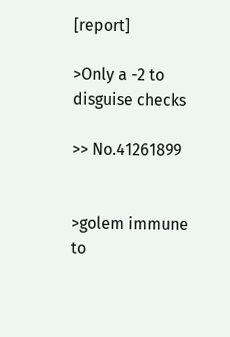[report]

>Only a -2 to disguise checks

>> No.41261899


>golem immune to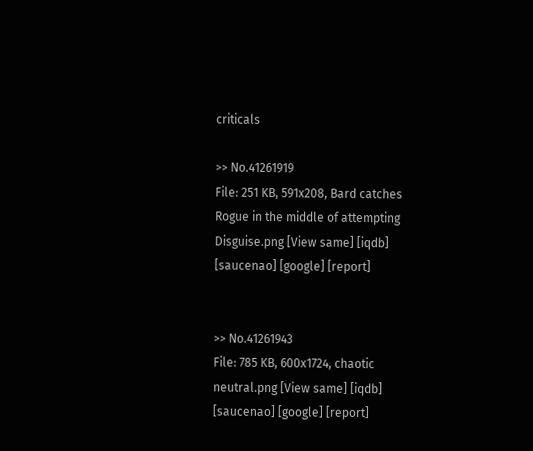criticals

>> No.41261919
File: 251 KB, 591x208, Bard catches Rogue in the middle of attempting Disguise.png [View same] [iqdb] [saucenao] [google] [report]


>> No.41261943
File: 785 KB, 600x1724, chaotic neutral.png [View same] [iqdb] [saucenao] [google] [report]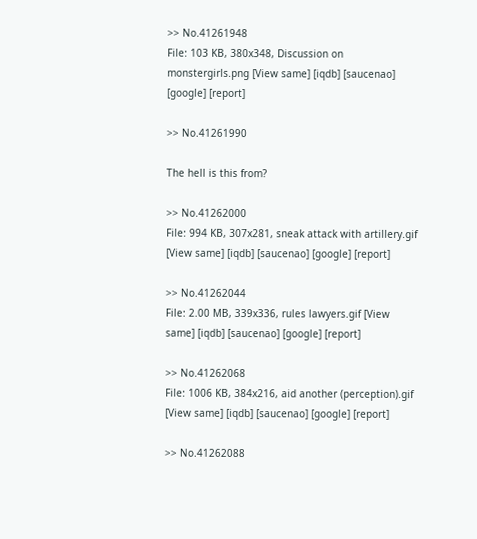>> No.41261948
File: 103 KB, 380x348, Discussion on monstergirls.png [View same] [iqdb] [saucenao] [google] [report]

>> No.41261990

The hell is this from?

>> No.41262000
File: 994 KB, 307x281, sneak attack with artillery.gif [View same] [iqdb] [saucenao] [google] [report]

>> No.41262044
File: 2.00 MB, 339x336, rules lawyers.gif [View same] [iqdb] [saucenao] [google] [report]

>> No.41262068
File: 1006 KB, 384x216, aid another (perception).gif [View same] [iqdb] [saucenao] [google] [report]

>> No.41262088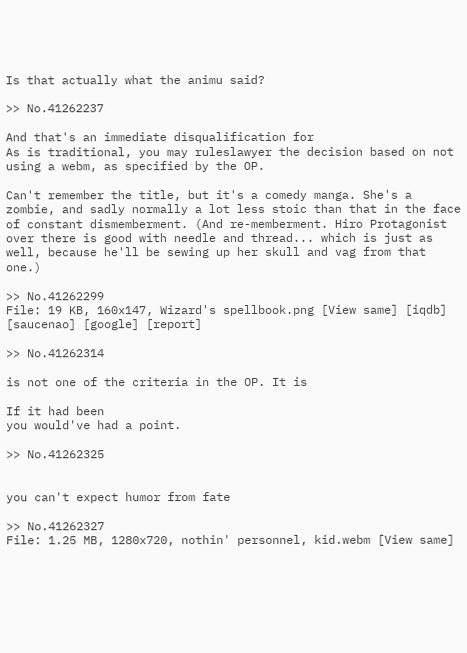Is that actually what the animu said?

>> No.41262237

And that's an immediate disqualification for
As is traditional, you may ruleslawyer the decision based on not using a webm, as specified by the OP.

Can't remember the title, but it's a comedy manga. She's a zombie, and sadly normally a lot less stoic than that in the face of constant dismemberment. (And re-memberment. Hiro Protagonist over there is good with needle and thread... which is just as well, because he'll be sewing up her skull and vag from that one.)

>> No.41262299
File: 19 KB, 160x147, Wizard's spellbook.png [View same] [iqdb] [saucenao] [google] [report]

>> No.41262314

is not one of the criteria in the OP. It is

If it had been
you would've had a point.

>> No.41262325


you can't expect humor from fate

>> No.41262327
File: 1.25 MB, 1280x720, nothin' personnel, kid.webm [View same]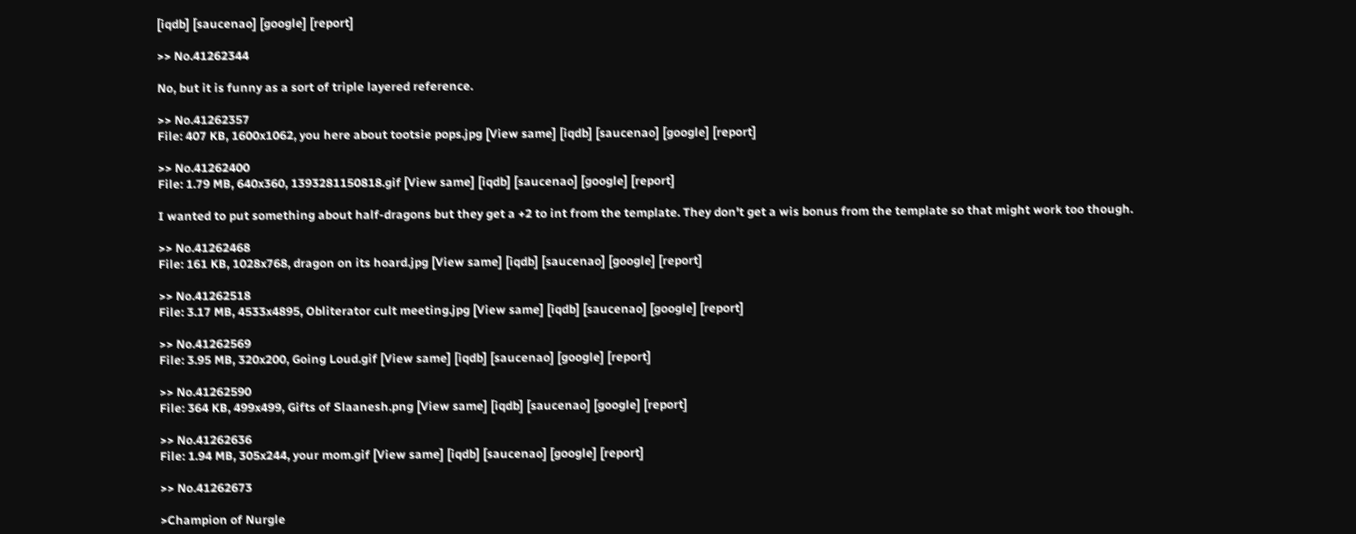[iqdb] [saucenao] [google] [report]

>> No.41262344

No, but it is funny as a sort of triple layered reference.

>> No.41262357
File: 407 KB, 1600x1062, you here about tootsie pops.jpg [View same] [iqdb] [saucenao] [google] [report]

>> No.41262400
File: 1.79 MB, 640x360, 1393281150818.gif [View same] [iqdb] [saucenao] [google] [report]

I wanted to put something about half-dragons but they get a +2 to int from the template. They don't get a wis bonus from the template so that might work too though.

>> No.41262468
File: 161 KB, 1028x768, dragon on its hoard.jpg [View same] [iqdb] [saucenao] [google] [report]

>> No.41262518
File: 3.17 MB, 4533x4895, Obliterator cult meeting.jpg [View same] [iqdb] [saucenao] [google] [report]

>> No.41262569
File: 3.95 MB, 320x200, Going Loud.gif [View same] [iqdb] [saucenao] [google] [report]

>> No.41262590
File: 364 KB, 499x499, Gifts of Slaanesh.png [View same] [iqdb] [saucenao] [google] [report]

>> No.41262636
File: 1.94 MB, 305x244, your mom.gif [View same] [iqdb] [saucenao] [google] [report]

>> No.41262673

>Champion of Nurgle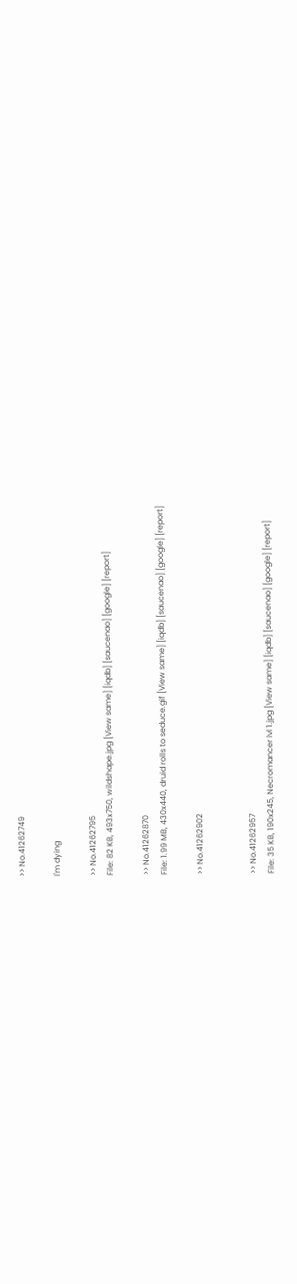>> No.41262749

I'm dying

>> No.41262795
File: 82 KB, 493x750, wildshape.jpg [View same] [iqdb] [saucenao] [google] [report]

>> No.41262870
File: 1.99 MB, 430x440, druid rolls to seduce.gif [View same] [iqdb] [saucenao] [google] [report]

>> No.41262902


>> No.41262957
File: 35 KB, 190x245, Necromancer lvl 1.jpg [View same] [iqdb] [saucenao] [google] [report]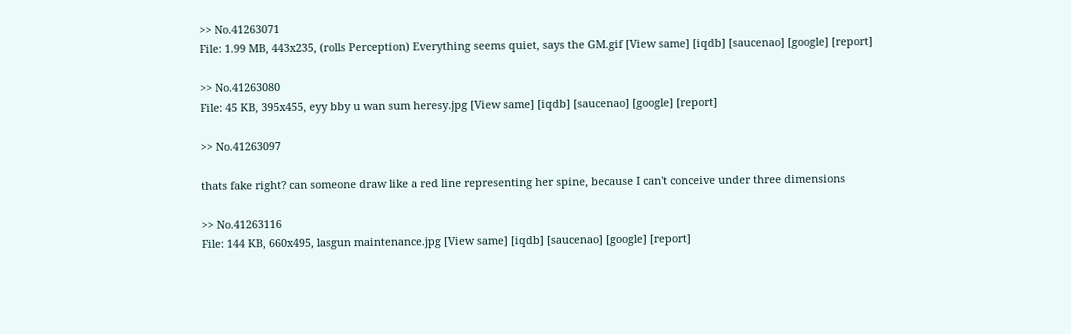>> No.41263071
File: 1.99 MB, 443x235, (rolls Perception) Everything seems quiet, says the GM.gif [View same] [iqdb] [saucenao] [google] [report]

>> No.41263080
File: 45 KB, 395x455, eyy bby u wan sum heresy.jpg [View same] [iqdb] [saucenao] [google] [report]

>> No.41263097

thats fake right? can someone draw like a red line representing her spine, because I can't conceive under three dimensions

>> No.41263116
File: 144 KB, 660x495, lasgun maintenance.jpg [View same] [iqdb] [saucenao] [google] [report]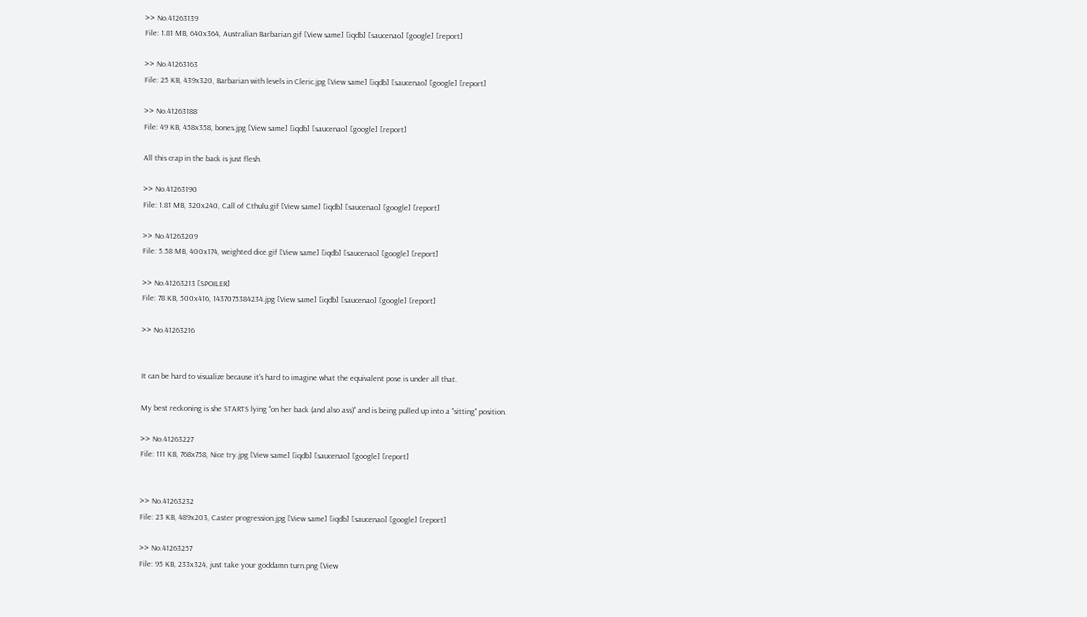>> No.41263139
File: 1.81 MB, 640x364, Australian Barbarian.gif [View same] [iqdb] [saucenao] [google] [report]

>> No.41263163
File: 25 KB, 439x320, Barbarian with levels in Cleric.jpg [View same] [iqdb] [saucenao] [google] [report]

>> No.41263188
File: 49 KB, 458x358, bones.jpg [View same] [iqdb] [saucenao] [google] [report]

All this crap in the back is just flesh.

>> No.41263190
File: 1.81 MB, 320x240, Call of Cthulu.gif [View same] [iqdb] [saucenao] [google] [report]

>> No.41263209
File: 5.58 MB, 400x174, weighted dice.gif [View same] [iqdb] [saucenao] [google] [report]

>> No.41263213 [SPOILER]
File: 78 KB, 500x416, 1437075384234.jpg [View same] [iqdb] [saucenao] [google] [report]

>> No.41263216


It can be hard to visualize because it's hard to imagine what the equivalent pose is under all that.

My best reckoning is she STARTS lying "on her back (and also ass)" and is being pulled up into a "sitting" position.

>> No.41263227
File: 111 KB, 768x758, Nice try.jpg [View same] [iqdb] [saucenao] [google] [report]


>> No.41263232
File: 23 KB, 489x203, Caster progression.jpg [View same] [iqdb] [saucenao] [google] [report]

>> No.41263257
File: 95 KB, 233x324, just take your goddamn turn.png [View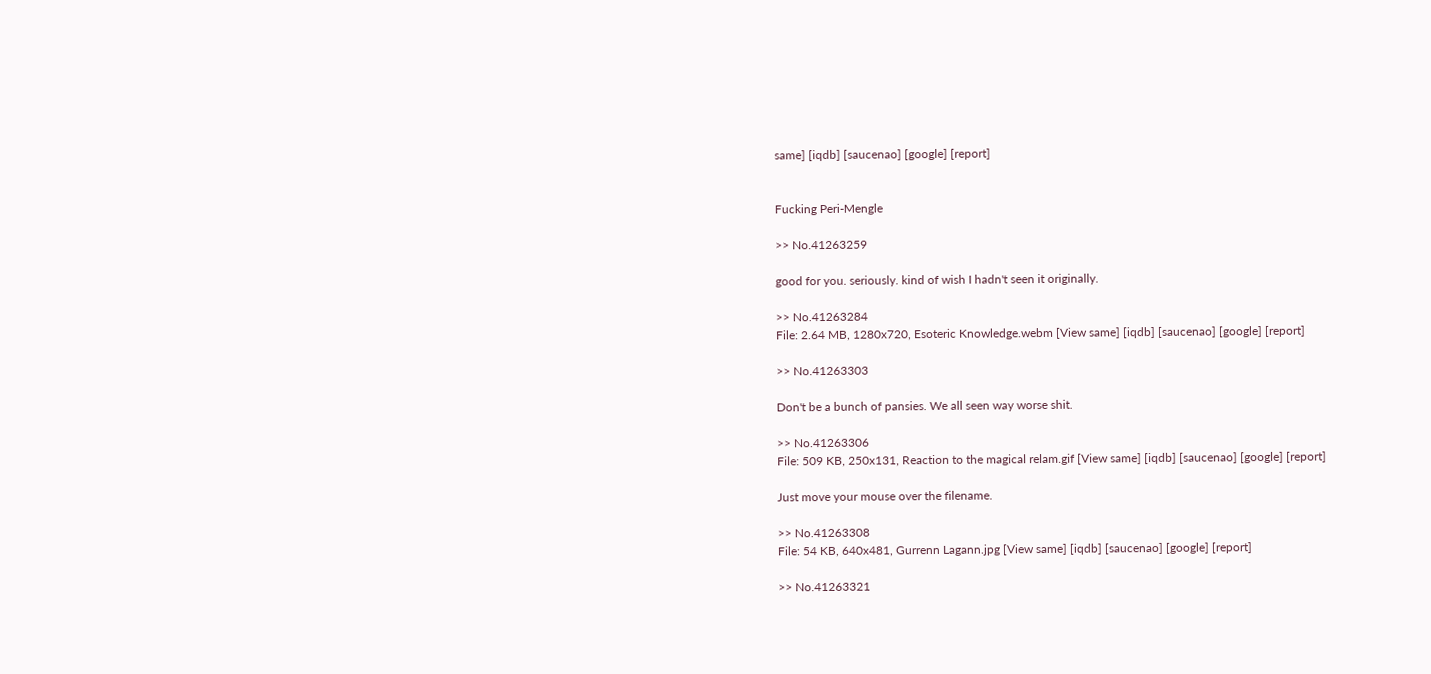same] [iqdb] [saucenao] [google] [report]


Fucking Peri-Mengle

>> No.41263259

good for you. seriously. kind of wish I hadn't seen it originally.

>> No.41263284
File: 2.64 MB, 1280x720, Esoteric Knowledge.webm [View same] [iqdb] [saucenao] [google] [report]

>> No.41263303

Don't be a bunch of pansies. We all seen way worse shit.

>> No.41263306
File: 509 KB, 250x131, Reaction to the magical relam.gif [View same] [iqdb] [saucenao] [google] [report]

Just move your mouse over the filename.

>> No.41263308
File: 54 KB, 640x481, Gurrenn Lagann.jpg [View same] [iqdb] [saucenao] [google] [report]

>> No.41263321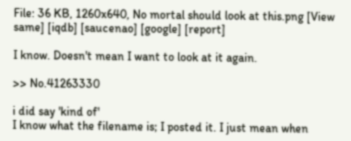File: 36 KB, 1260x640, No mortal should look at this.png [View same] [iqdb] [saucenao] [google] [report]

I know. Doesn't mean I want to look at it again.

>> No.41263330

i did say 'kind of'
I know what the filename is; I posted it. I just mean when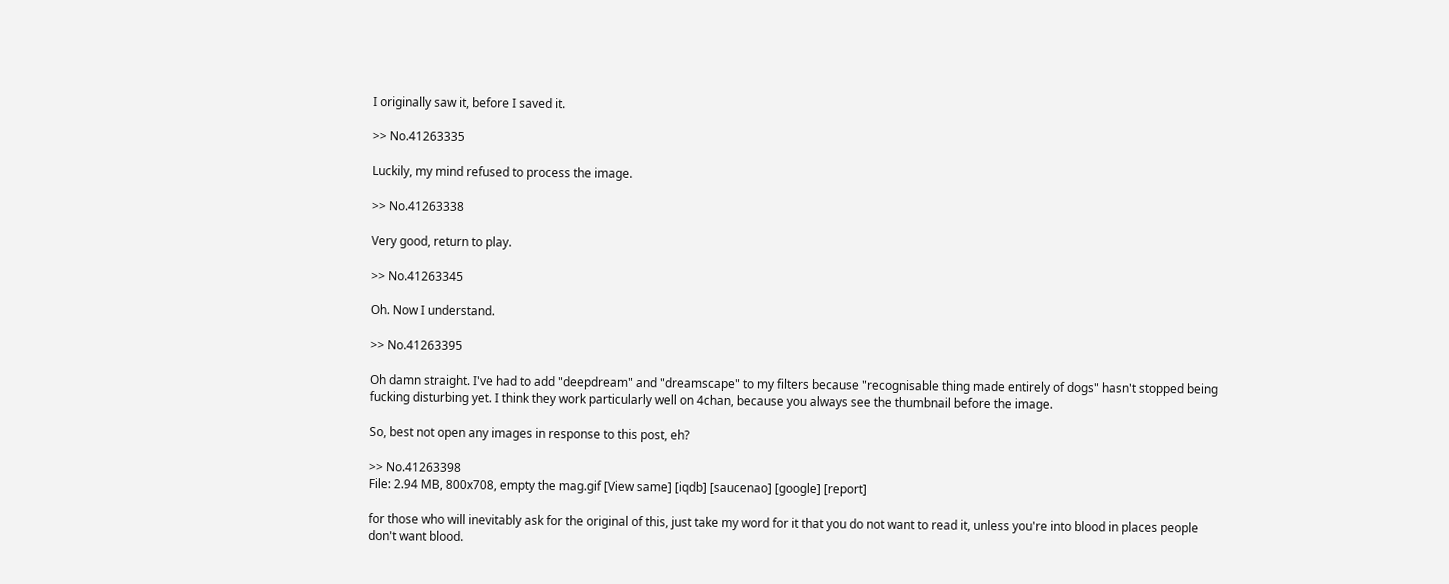I originally saw it, before I saved it.

>> No.41263335

Luckily, my mind refused to process the image.

>> No.41263338

Very good, return to play.

>> No.41263345

Oh. Now I understand.

>> No.41263395

Oh damn straight. I've had to add "deepdream" and "dreamscape" to my filters because "recognisable thing made entirely of dogs" hasn't stopped being fucking disturbing yet. I think they work particularly well on 4chan, because you always see the thumbnail before the image.

So, best not open any images in response to this post, eh?

>> No.41263398
File: 2.94 MB, 800x708, empty the mag.gif [View same] [iqdb] [saucenao] [google] [report]

for those who will inevitably ask for the original of this, just take my word for it that you do not want to read it, unless you're into blood in places people don't want blood.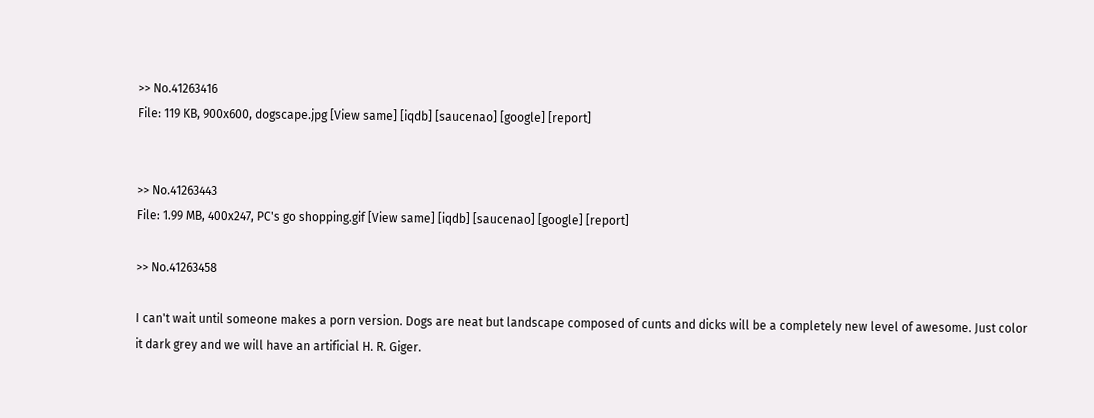>> No.41263416
File: 119 KB, 900x600, dogscape.jpg [View same] [iqdb] [saucenao] [google] [report]


>> No.41263443
File: 1.99 MB, 400x247, PC's go shopping.gif [View same] [iqdb] [saucenao] [google] [report]

>> No.41263458

I can't wait until someone makes a porn version. Dogs are neat but landscape composed of cunts and dicks will be a completely new level of awesome. Just color it dark grey and we will have an artificial H. R. Giger.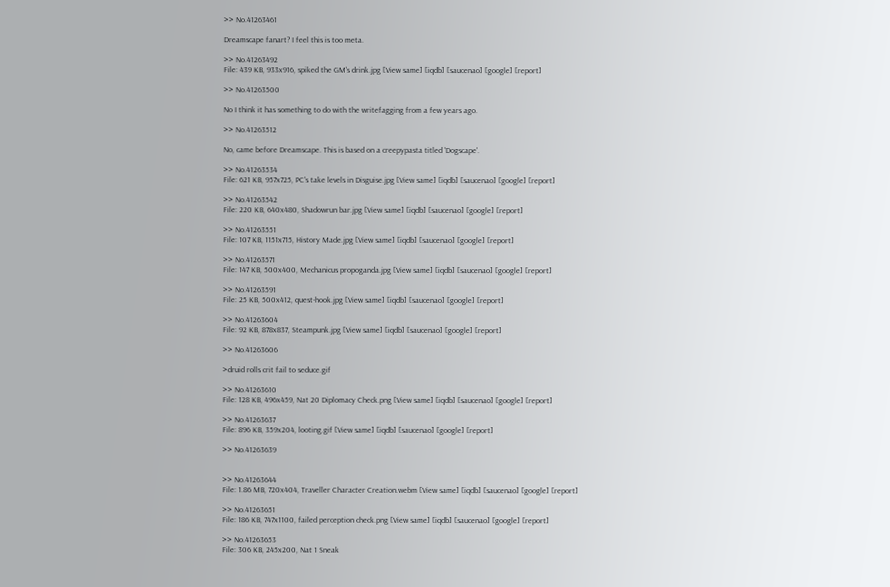>> No.41263461

Dreamscape fanart? I feel this is too meta.

>> No.41263492
File: 439 KB, 933x916, spiked the GM's drink.jpg [View same] [iqdb] [saucenao] [google] [report]

>> No.41263500

No I think it has something to do with the writefagging from a few years ago.

>> No.41263512

No, came before Dreamscape. This is based on a creepypasta titled 'Dogscape'.

>> No.41263534
File: 621 KB, 957x725, PC's take levels in Disguise.jpg [View same] [iqdb] [saucenao] [google] [report]

>> No.41263542
File: 220 KB, 640x480, Shadowrun bar.jpg [View same] [iqdb] [saucenao] [google] [report]

>> No.41263551
File: 107 KB, 1151x715, History Made.jpg [View same] [iqdb] [saucenao] [google] [report]

>> No.41263571
File: 147 KB, 500x400, Mechanicus propoganda.jpg [View same] [iqdb] [saucenao] [google] [report]

>> No.41263591
File: 25 KB, 500x412, quest-hook.jpg [View same] [iqdb] [saucenao] [google] [report]

>> No.41263604
File: 92 KB, 878x837, Steampunk.jpg [View same] [iqdb] [saucenao] [google] [report]

>> No.41263606

>druid rolls crit fail to seduce.gif

>> No.41263610
File: 128 KB, 496x459, Nat 20 Diplomacy Check.png [View same] [iqdb] [saucenao] [google] [report]

>> No.41263637
File: 896 KB, 359x204, looting.gif [View same] [iqdb] [saucenao] [google] [report]

>> No.41263639


>> No.41263644
File: 1.86 MB, 720x404, Traveller Character Creation.webm [View same] [iqdb] [saucenao] [google] [report]

>> No.41263651
File: 186 KB, 747x1100, failed perception check.png [View same] [iqdb] [saucenao] [google] [report]

>> No.41263653
File: 306 KB, 245x200, Nat 1 Sneak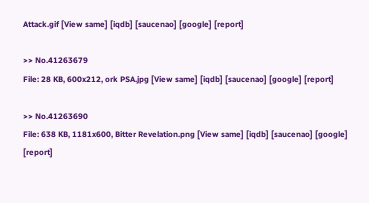Attack.gif [View same] [iqdb] [saucenao] [google] [report]

>> No.41263679
File: 28 KB, 600x212, ork PSA.jpg [View same] [iqdb] [saucenao] [google] [report]

>> No.41263690
File: 638 KB, 1181x600, Bitter Revelation.png [View same] [iqdb] [saucenao] [google] [report]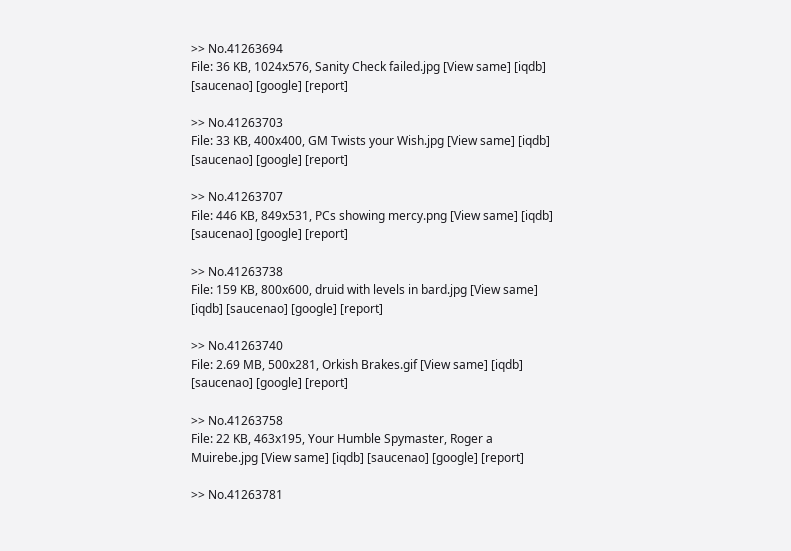>> No.41263694
File: 36 KB, 1024x576, Sanity Check failed.jpg [View same] [iqdb] [saucenao] [google] [report]

>> No.41263703
File: 33 KB, 400x400, GM Twists your Wish.jpg [View same] [iqdb] [saucenao] [google] [report]

>> No.41263707
File: 446 KB, 849x531, PCs showing mercy.png [View same] [iqdb] [saucenao] [google] [report]

>> No.41263738
File: 159 KB, 800x600, druid with levels in bard.jpg [View same] [iqdb] [saucenao] [google] [report]

>> No.41263740
File: 2.69 MB, 500x281, Orkish Brakes.gif [View same] [iqdb] [saucenao] [google] [report]

>> No.41263758
File: 22 KB, 463x195, Your Humble Spymaster, Roger a Muirebe.jpg [View same] [iqdb] [saucenao] [google] [report]

>> No.41263781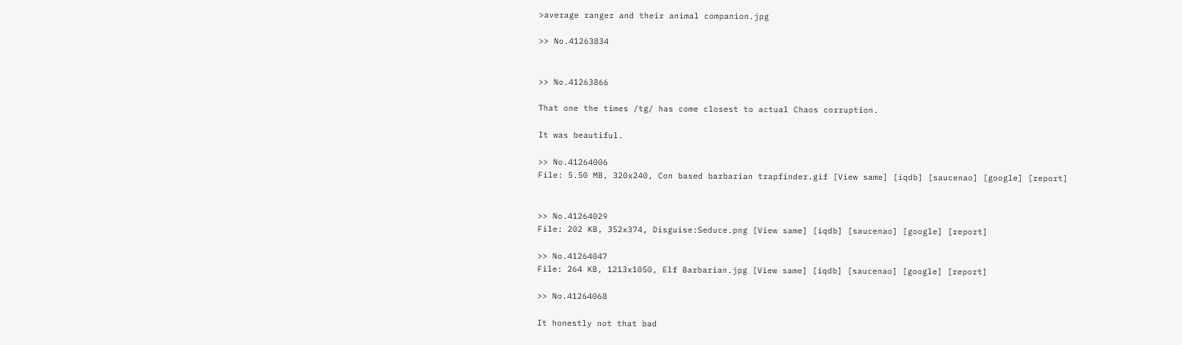>average ranger and their animal companion.jpg

>> No.41263834


>> No.41263866

That one the times /tg/ has come closest to actual Chaos corruption.

It was beautiful.

>> No.41264006
File: 5.50 MB, 320x240, Con based barbarian trapfinder.gif [View same] [iqdb] [saucenao] [google] [report]


>> No.41264029
File: 202 KB, 352x374, Disguise:Seduce.png [View same] [iqdb] [saucenao] [google] [report]

>> No.41264047
File: 264 KB, 1213x1050, Elf Barbarian.jpg [View same] [iqdb] [saucenao] [google] [report]

>> No.41264068

It honestly not that bad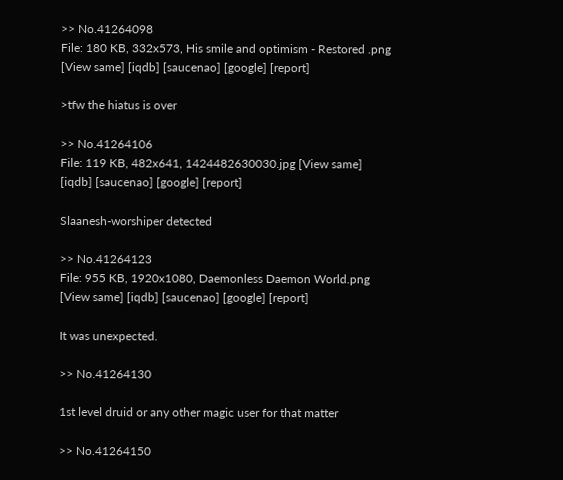>> No.41264098
File: 180 KB, 332x573, His smile and optimism - Restored .png [View same] [iqdb] [saucenao] [google] [report]

>tfw the hiatus is over

>> No.41264106
File: 119 KB, 482x641, 1424482630030.jpg [View same] [iqdb] [saucenao] [google] [report]

Slaanesh-worshiper detected

>> No.41264123
File: 955 KB, 1920x1080, Daemonless Daemon World.png [View same] [iqdb] [saucenao] [google] [report]

It was unexpected.

>> No.41264130

1st level druid or any other magic user for that matter

>> No.41264150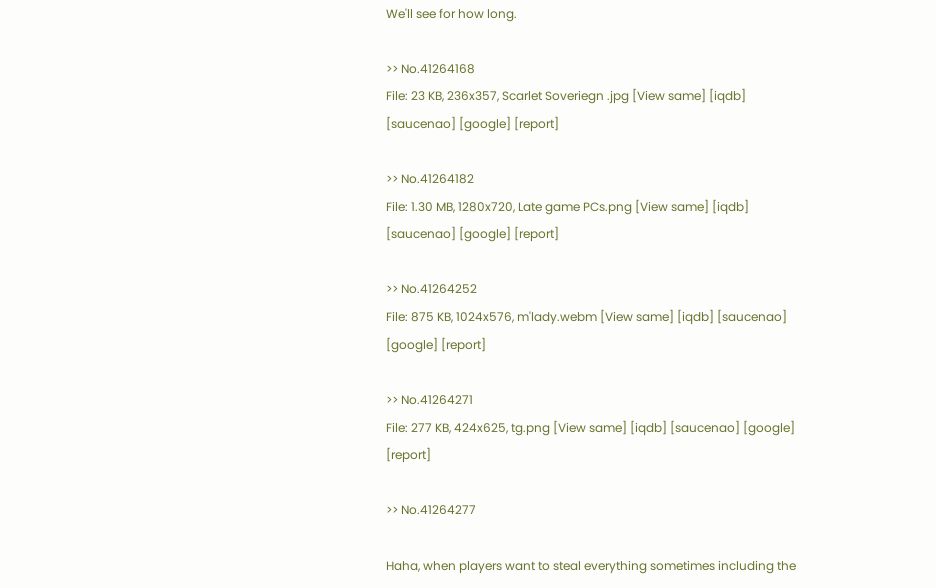We'll see for how long.

>> No.41264168
File: 23 KB, 236x357, Scarlet Soveriegn .jpg [View same] [iqdb] [saucenao] [google] [report]

>> No.41264182
File: 1.30 MB, 1280x720, Late game PCs.png [View same] [iqdb] [saucenao] [google] [report]

>> No.41264252
File: 875 KB, 1024x576, m'lady.webm [View same] [iqdb] [saucenao] [google] [report]

>> No.41264271
File: 277 KB, 424x625, tg.png [View same] [iqdb] [saucenao] [google] [report]

>> No.41264277

Haha, when players want to steal everything sometimes including the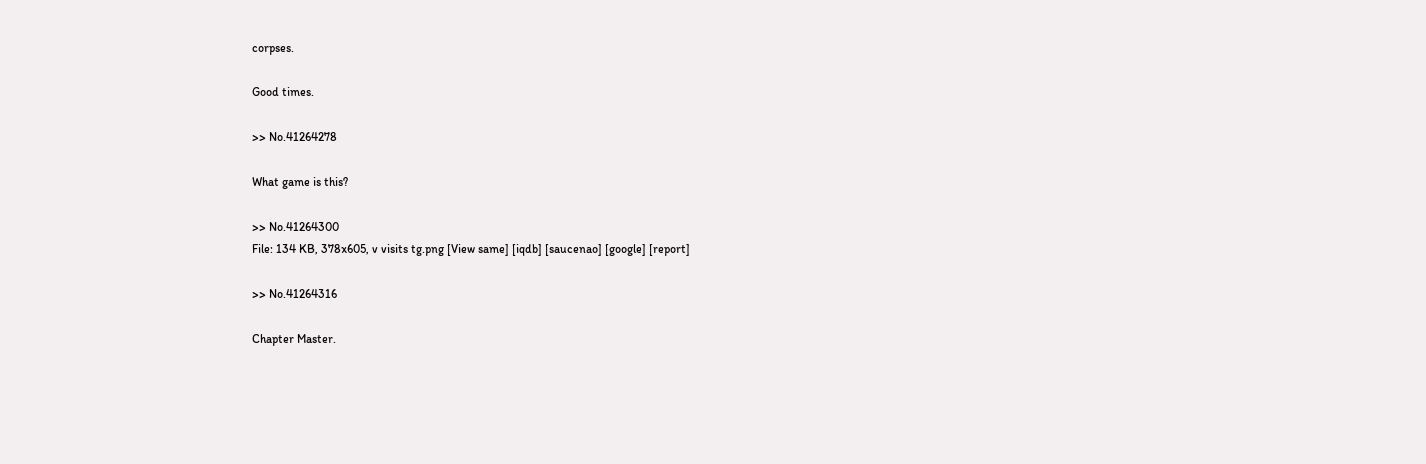corpses.

Good times.

>> No.41264278

What game is this?

>> No.41264300
File: 134 KB, 378x605, v visits tg.png [View same] [iqdb] [saucenao] [google] [report]

>> No.41264316

Chapter Master.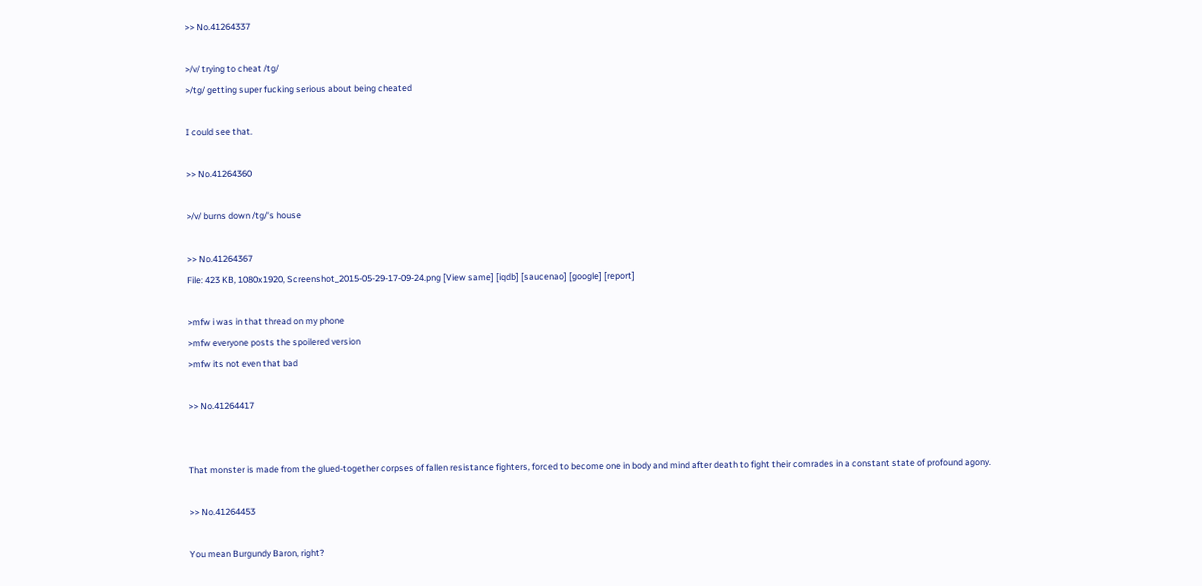>> No.41264337

>/v/ trying to cheat /tg/
>/tg/ getting super fucking serious about being cheated

I could see that.

>> No.41264360

>/v/ burns down /tg/'s house

>> No.41264367
File: 423 KB, 1080x1920, Screenshot_2015-05-29-17-09-24.png [View same] [iqdb] [saucenao] [google] [report]

>mfw i was in that thread on my phone
>mfw everyone posts the spoilered version
>mfw its not even that bad

>> No.41264417


That monster is made from the glued-together corpses of fallen resistance fighters, forced to become one in body and mind after death to fight their comrades in a constant state of profound agony.

>> No.41264453

You mean Burgundy Baron, right?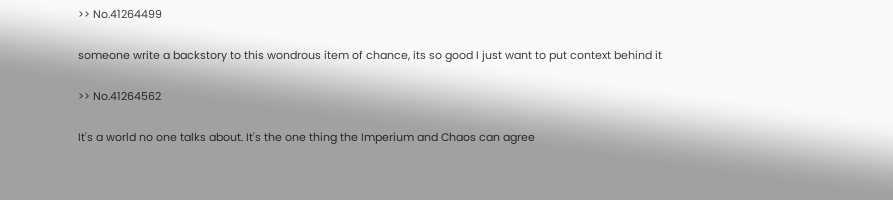>> No.41264499

someone write a backstory to this wondrous item of chance, its so good I just want to put context behind it

>> No.41264562

It's a world no one talks about. It's the one thing the Imperium and Chaos can agree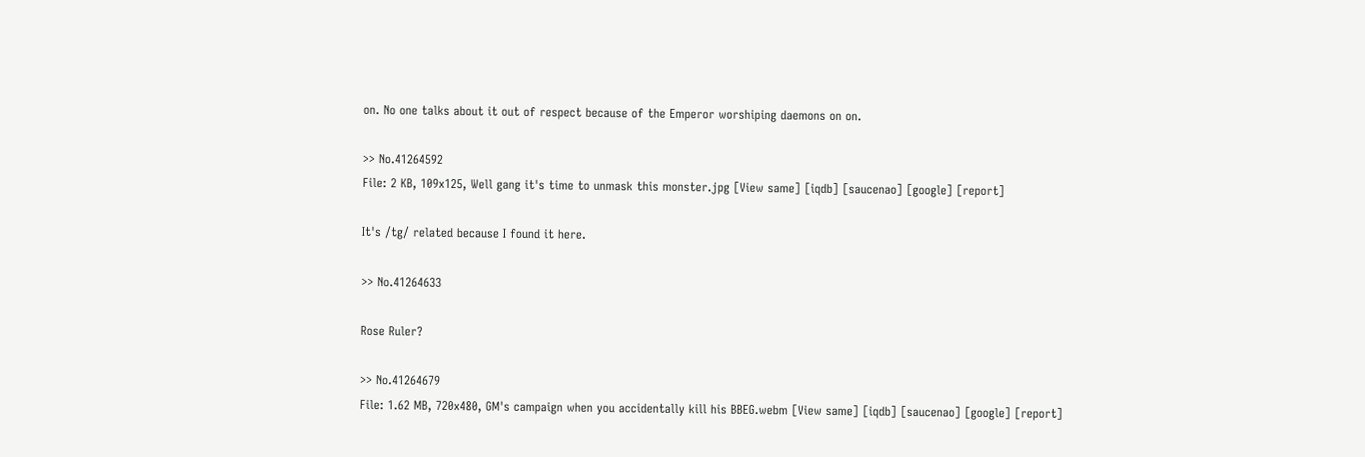on. No one talks about it out of respect because of the Emperor worshiping daemons on on.

>> No.41264592
File: 2 KB, 109x125, Well gang it's time to unmask this monster.jpg [View same] [iqdb] [saucenao] [google] [report]

It's /tg/ related because I found it here.

>> No.41264633

Rose Ruler?

>> No.41264679
File: 1.62 MB, 720x480, GM's campaign when you accidentally kill his BBEG.webm [View same] [iqdb] [saucenao] [google] [report]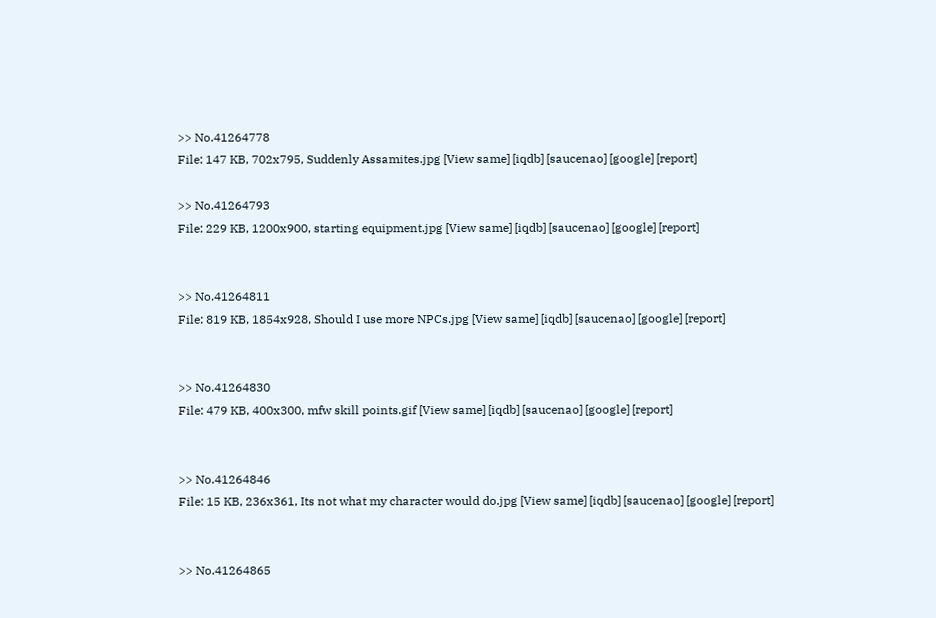>> No.41264778
File: 147 KB, 702x795, Suddenly Assamites.jpg [View same] [iqdb] [saucenao] [google] [report]

>> No.41264793
File: 229 KB, 1200x900, starting equipment.jpg [View same] [iqdb] [saucenao] [google] [report]


>> No.41264811
File: 819 KB, 1854x928, Should I use more NPCs.jpg [View same] [iqdb] [saucenao] [google] [report]


>> No.41264830
File: 479 KB, 400x300, mfw skill points.gif [View same] [iqdb] [saucenao] [google] [report]


>> No.41264846
File: 15 KB, 236x361, Its not what my character would do.jpg [View same] [iqdb] [saucenao] [google] [report]


>> No.41264865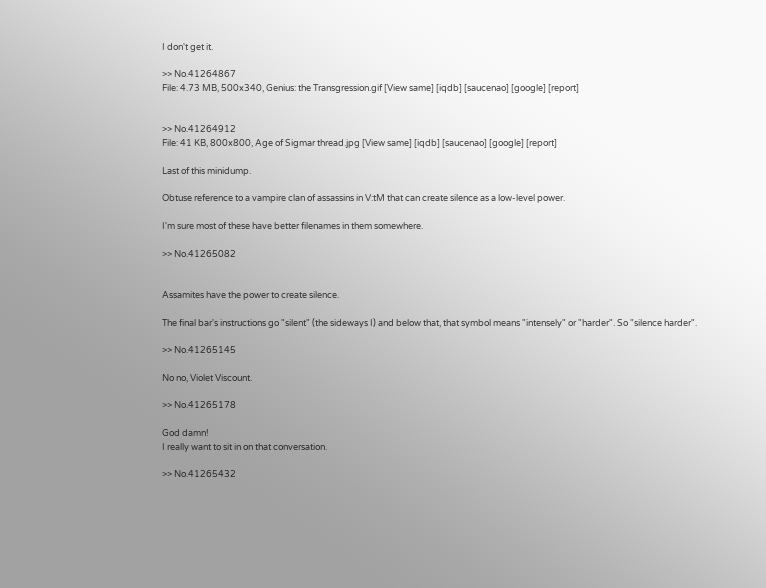I don't get it.

>> No.41264867
File: 4.73 MB, 500x340, Genius: the Transgression.gif [View same] [iqdb] [saucenao] [google] [report]


>> No.41264912
File: 41 KB, 800x800, Age of Sigmar thread.jpg [View same] [iqdb] [saucenao] [google] [report]

Last of this minidump.

Obtuse reference to a vampire clan of assassins in V:tM that can create silence as a low-level power.

I'm sure most of these have better filenames in them somewhere.

>> No.41265082


Assamites have the power to create silence.

The final bar's instructions go "silent" (the sideways I) and below that, that symbol means "intensely" or "harder". So "silence harder".

>> No.41265145

No no, Violet Viscount.

>> No.41265178

God damn!
I really want to sit in on that conversation.

>> No.41265432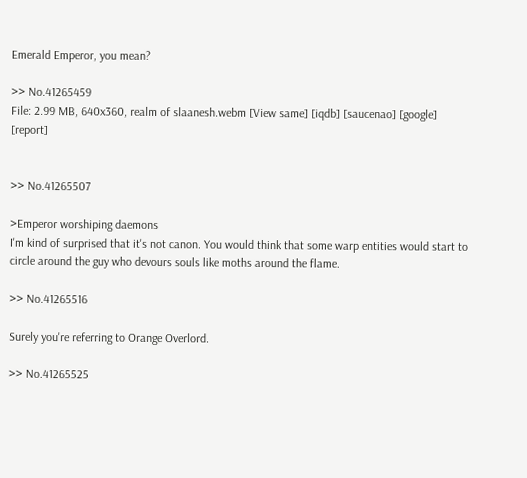Emerald Emperor, you mean?

>> No.41265459
File: 2.99 MB, 640x360, realm of slaanesh.webm [View same] [iqdb] [saucenao] [google] [report]


>> No.41265507

>Emperor worshiping daemons
I'm kind of surprised that it's not canon. You would think that some warp entities would start to circle around the guy who devours souls like moths around the flame.

>> No.41265516

Surely you're referring to Orange Overlord.

>> No.41265525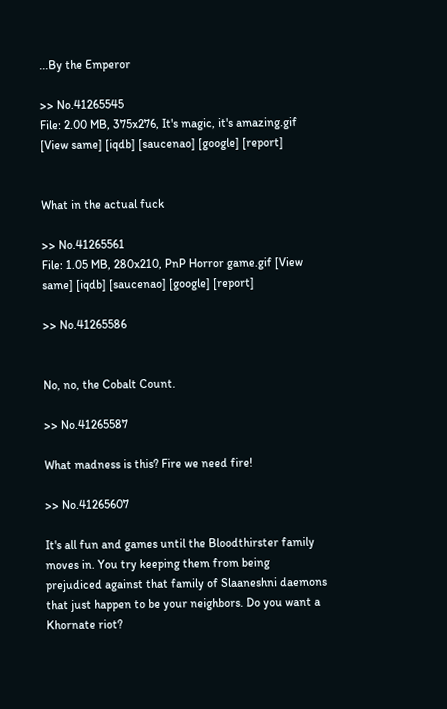...By the Emperor

>> No.41265545
File: 2.00 MB, 375x276, It's magic, it's amazing.gif [View same] [iqdb] [saucenao] [google] [report]


What in the actual fuck

>> No.41265561
File: 1.05 MB, 280x210, PnP Horror game.gif [View same] [iqdb] [saucenao] [google] [report]

>> No.41265586


No, no, the Cobalt Count.

>> No.41265587

What madness is this? Fire we need fire!

>> No.41265607

It's all fun and games until the Bloodthirster family moves in. You try keeping them from being prejudiced against that family of Slaaneshni daemons that just happen to be your neighbors. Do you want a Khornate riot?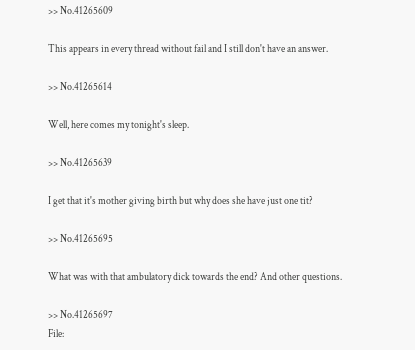>> No.41265609

This appears in every thread without fail and I still don't have an answer.

>> No.41265614

Well, here comes my tonight's sleep.

>> No.41265639

I get that it's mother giving birth but why does she have just one tit?

>> No.41265695

What was with that ambulatory dick towards the end? And other questions.

>> No.41265697
File: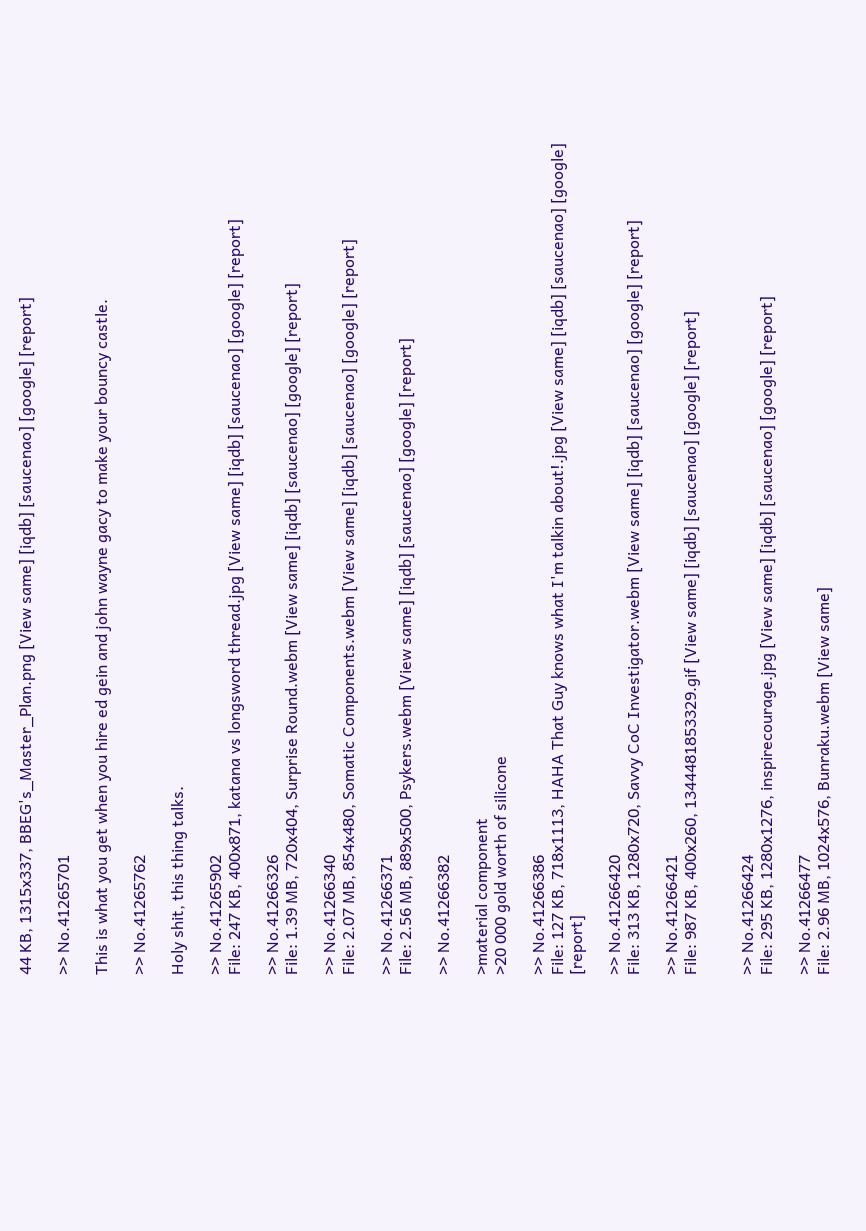44 KB, 1315x337, BBEG's_Master_Plan.png [View same] [iqdb] [saucenao] [google] [report]

>> No.41265701

This is what you get when you hire ed gein and john wayne gacy to make your bouncy castle.

>> No.41265762

Holy shit, this thing talks.

>> No.41265902
File: 247 KB, 400x871, katana vs longsword thread.jpg [View same] [iqdb] [saucenao] [google] [report]

>> No.41266326
File: 1.39 MB, 720x404, Surprise Round.webm [View same] [iqdb] [saucenao] [google] [report]

>> No.41266340
File: 2.07 MB, 854x480, Somatic Components.webm [View same] [iqdb] [saucenao] [google] [report]

>> No.41266371
File: 2.56 MB, 889x500, Psykers.webm [View same] [iqdb] [saucenao] [google] [report]

>> No.41266382

>material component
>20 000 gold worth of silicone

>> No.41266386
File: 127 KB, 718x1113, HAHA That Guy knows what I'm talkin about!.jpg [View same] [iqdb] [saucenao] [google] [report]

>> No.41266420
File: 313 KB, 1280x720, Savvy CoC Investigator.webm [View same] [iqdb] [saucenao] [google] [report]

>> No.41266421
File: 987 KB, 400x260, 1344481853329.gif [View same] [iqdb] [saucenao] [google] [report]


>> No.41266424
File: 295 KB, 1280x1276, inspirecourage.jpg [View same] [iqdb] [saucenao] [google] [report]

>> No.41266477
File: 2.96 MB, 1024x576, Bunraku.webm [View same]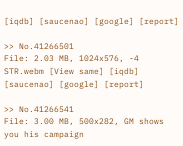[iqdb] [saucenao] [google] [report]

>> No.41266501
File: 2.03 MB, 1024x576, -4 STR.webm [View same] [iqdb] [saucenao] [google] [report]

>> No.41266541
File: 3.00 MB, 500x282, GM shows you his campaign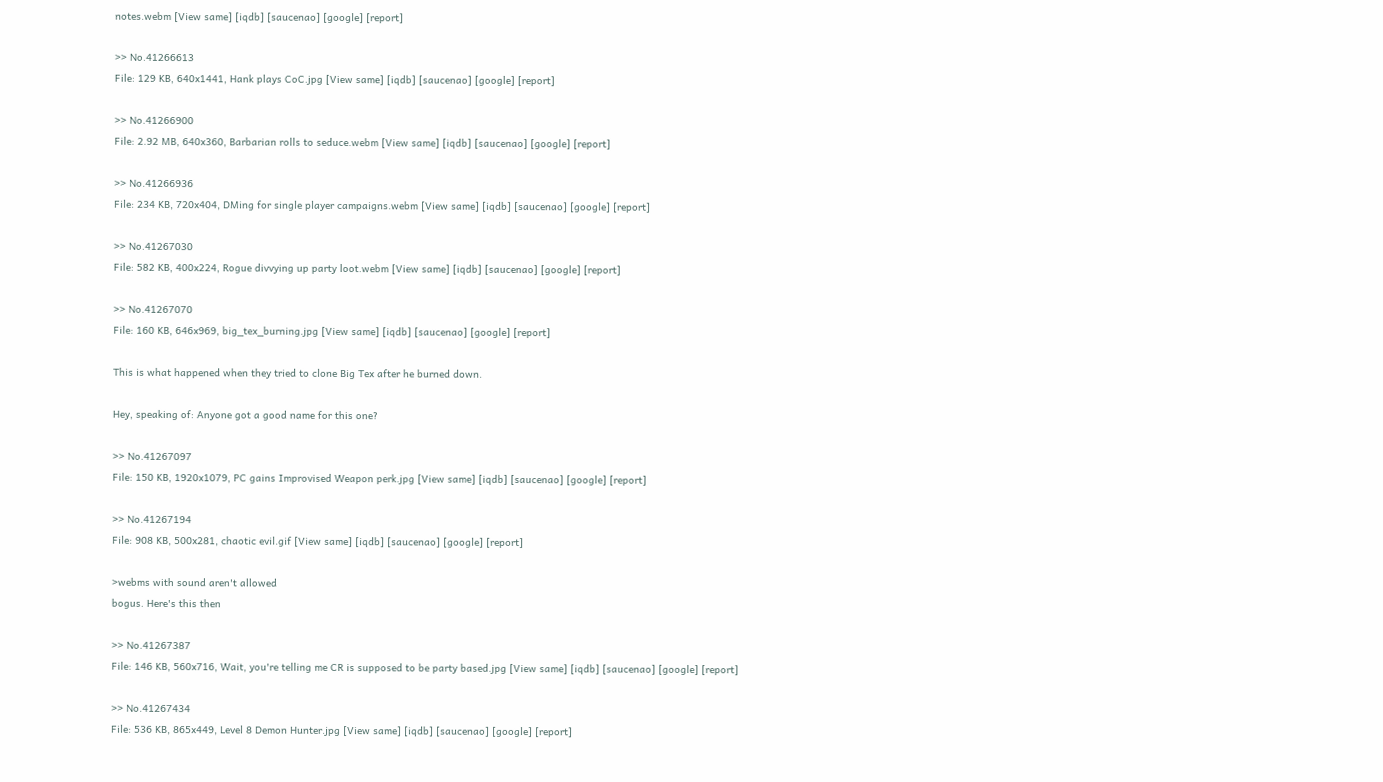notes.webm [View same] [iqdb] [saucenao] [google] [report]

>> No.41266613
File: 129 KB, 640x1441, Hank plays CoC.jpg [View same] [iqdb] [saucenao] [google] [report]

>> No.41266900
File: 2.92 MB, 640x360, Barbarian rolls to seduce.webm [View same] [iqdb] [saucenao] [google] [report]

>> No.41266936
File: 234 KB, 720x404, DMing for single player campaigns.webm [View same] [iqdb] [saucenao] [google] [report]

>> No.41267030
File: 582 KB, 400x224, Rogue divvying up party loot.webm [View same] [iqdb] [saucenao] [google] [report]

>> No.41267070
File: 160 KB, 646x969, big_tex_burning.jpg [View same] [iqdb] [saucenao] [google] [report]

This is what happened when they tried to clone Big Tex after he burned down.

Hey, speaking of: Anyone got a good name for this one?

>> No.41267097
File: 150 KB, 1920x1079, PC gains Improvised Weapon perk.jpg [View same] [iqdb] [saucenao] [google] [report]

>> No.41267194
File: 908 KB, 500x281, chaotic evil.gif [View same] [iqdb] [saucenao] [google] [report]

>webms with sound aren't allowed
bogus. Here's this then

>> No.41267387
File: 146 KB, 560x716, Wait, you're telling me CR is supposed to be party based.jpg [View same] [iqdb] [saucenao] [google] [report]

>> No.41267434
File: 536 KB, 865x449, Level 8 Demon Hunter.jpg [View same] [iqdb] [saucenao] [google] [report]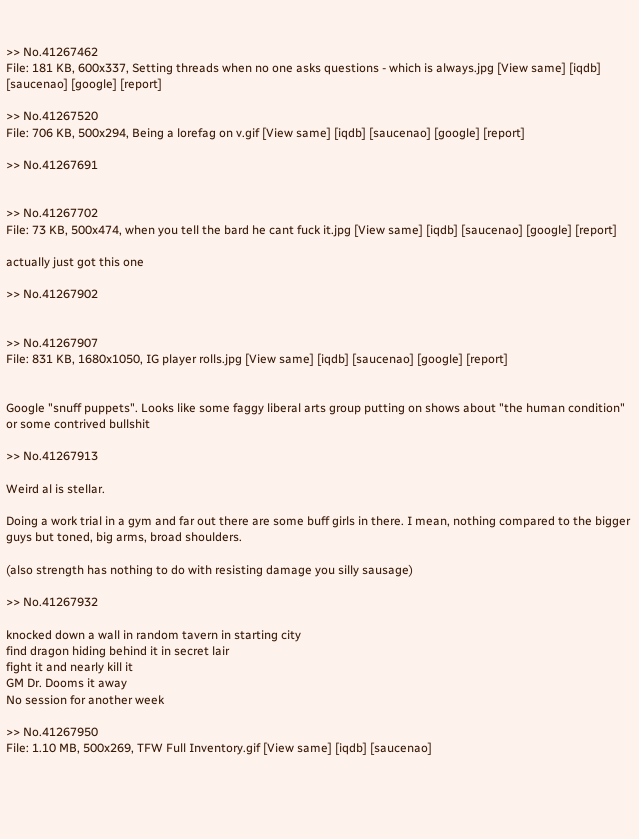>> No.41267462
File: 181 KB, 600x337, Setting threads when no one asks questions - which is always.jpg [View same] [iqdb] [saucenao] [google] [report]

>> No.41267520
File: 706 KB, 500x294, Being a lorefag on v.gif [View same] [iqdb] [saucenao] [google] [report]

>> No.41267691


>> No.41267702
File: 73 KB, 500x474, when you tell the bard he cant fuck it.jpg [View same] [iqdb] [saucenao] [google] [report]

actually just got this one

>> No.41267902


>> No.41267907
File: 831 KB, 1680x1050, IG player rolls.jpg [View same] [iqdb] [saucenao] [google] [report]


Google "snuff puppets". Looks like some faggy liberal arts group putting on shows about "the human condition" or some contrived bullshit

>> No.41267913

Weird al is stellar.

Doing a work trial in a gym and far out there are some buff girls in there. I mean, nothing compared to the bigger guys but toned, big arms, broad shoulders.

(also strength has nothing to do with resisting damage you silly sausage)

>> No.41267932

knocked down a wall in random tavern in starting city
find dragon hiding behind it in secret lair
fight it and nearly kill it
GM Dr. Dooms it away
No session for another week

>> No.41267950
File: 1.10 MB, 500x269, TFW Full Inventory.gif [View same] [iqdb] [saucenao]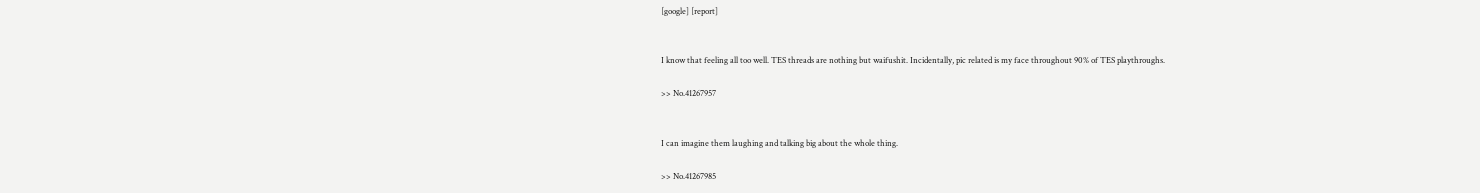[google] [report]


I know that feeling all too well. TES threads are nothing but waifushit. Incidentally, pic related is my face throughout 90% of TES playthroughs.

>> No.41267957


I can imagine them laughing and talking big about the whole thing.

>> No.41267985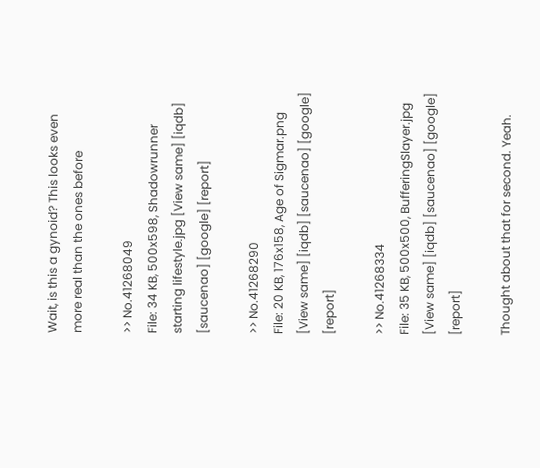Wait, is this a gynoid? This looks even more real than the ones before

>> No.41268049
File: 34 KB, 500x598, Shadowrunner starting lifestyle.jpg [View same] [iqdb] [saucenao] [google] [report]

>> No.41268290
File: 20 KB, 176x158, Age of Sigmar.png [View same] [iqdb] [saucenao] [google] [report]

>> No.41268334
File: 35 KB, 500x500, BufferingSlayer.jpg [View same] [iqdb] [saucenao] [google] [report]

Thought about that for second. Yeah.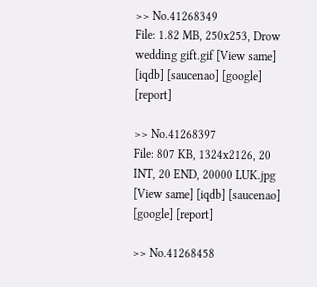>> No.41268349
File: 1.82 MB, 250x253, Drow wedding gift.gif [View same] [iqdb] [saucenao] [google] [report]

>> No.41268397
File: 807 KB, 1324x2126, 20 INT, 20 END, 20000 LUK.jpg [View same] [iqdb] [saucenao] [google] [report]

>> No.41268458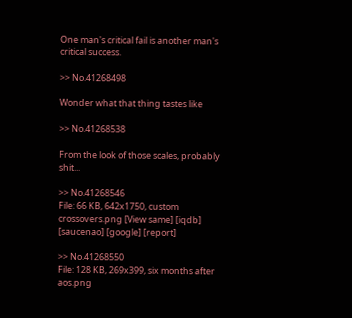One man's critical fail is another man's critical success.

>> No.41268498

Wonder what that thing tastes like

>> No.41268538

From the look of those scales, probably shit...

>> No.41268546
File: 66 KB, 642x1750, custom crossovers.png [View same] [iqdb] [saucenao] [google] [report]

>> No.41268550
File: 128 KB, 269x399, six months after aos.png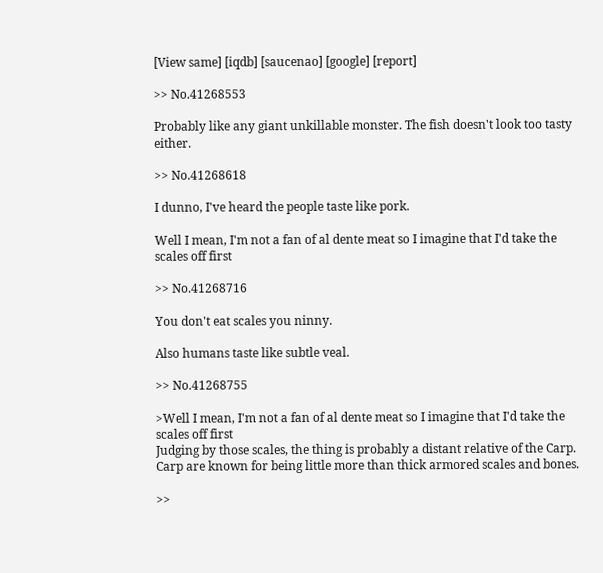[View same] [iqdb] [saucenao] [google] [report]

>> No.41268553

Probably like any giant unkillable monster. The fish doesn't look too tasty either.

>> No.41268618

I dunno, I've heard the people taste like pork.

Well I mean, I'm not a fan of al dente meat so I imagine that I'd take the scales off first

>> No.41268716

You don't eat scales you ninny.

Also humans taste like subtle veal.

>> No.41268755

>Well I mean, I'm not a fan of al dente meat so I imagine that I'd take the scales off first
Judging by those scales, the thing is probably a distant relative of the Carp.
Carp are known for being little more than thick armored scales and bones.

>>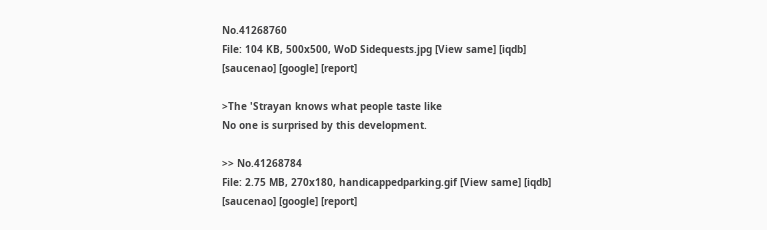No.41268760
File: 104 KB, 500x500, WoD Sidequests.jpg [View same] [iqdb] [saucenao] [google] [report]

>The 'Strayan knows what people taste like
No one is surprised by this development.

>> No.41268784
File: 2.75 MB, 270x180, handicappedparking.gif [View same] [iqdb] [saucenao] [google] [report]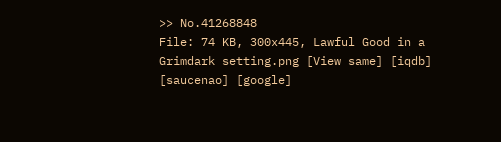>> No.41268848
File: 74 KB, 300x445, Lawful Good in a Grimdark setting.png [View same] [iqdb] [saucenao] [google]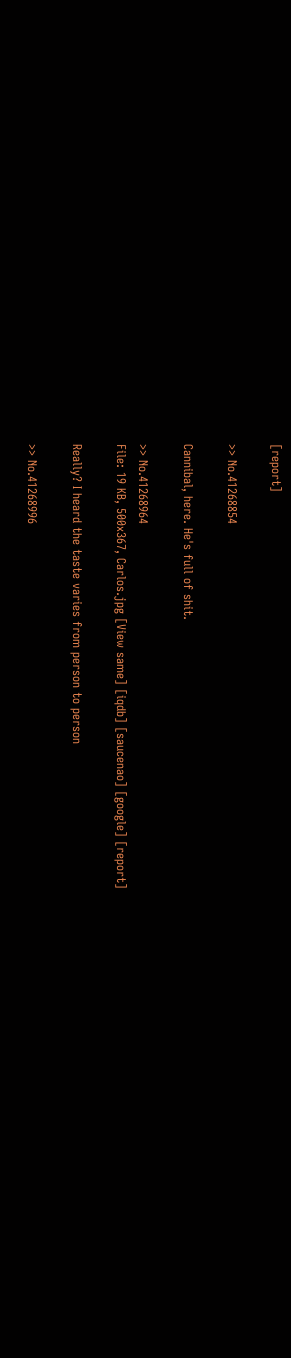[report]

>> No.41268854

Cannibal, here. He's full of shit.

>> No.41268964
File: 19 KB, 500x367, Carlos.jpg [View same] [iqdb] [saucenao] [google] [report]

Really? I heard the taste varies from person to person

>> No.41268996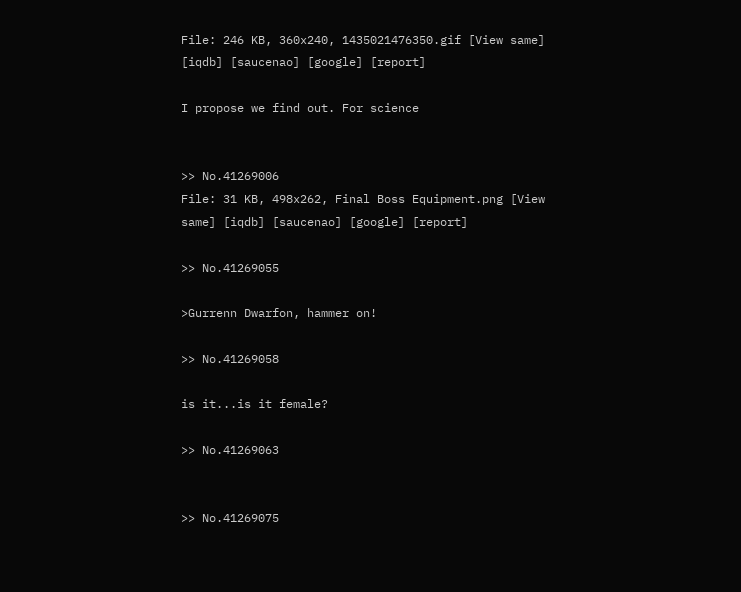File: 246 KB, 360x240, 1435021476350.gif [View same] [iqdb] [saucenao] [google] [report]

I propose we find out. For science


>> No.41269006
File: 31 KB, 498x262, Final Boss Equipment.png [View same] [iqdb] [saucenao] [google] [report]

>> No.41269055

>Gurrenn Dwarfon, hammer on!

>> No.41269058

is it...is it female?

>> No.41269063


>> No.41269075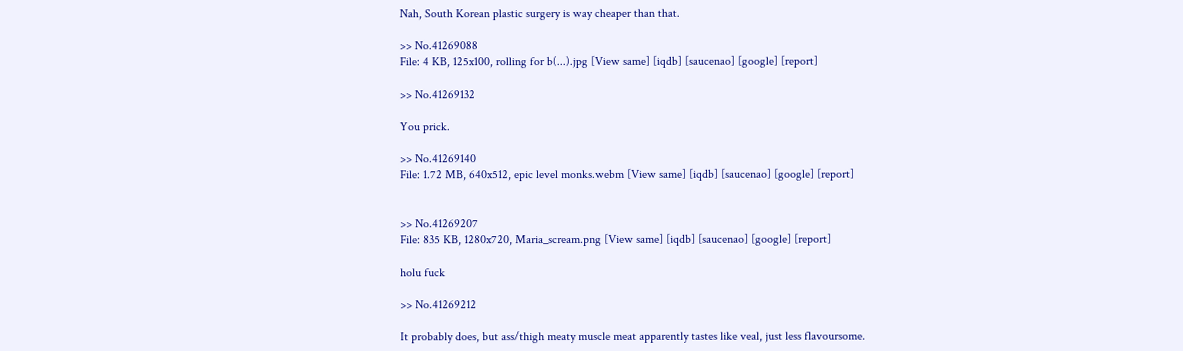Nah, South Korean plastic surgery is way cheaper than that.

>> No.41269088
File: 4 KB, 125x100, rolling for b(...).jpg [View same] [iqdb] [saucenao] [google] [report]

>> No.41269132

You prick.

>> No.41269140
File: 1.72 MB, 640x512, epic level monks.webm [View same] [iqdb] [saucenao] [google] [report]


>> No.41269207
File: 835 KB, 1280x720, Maria_scream.png [View same] [iqdb] [saucenao] [google] [report]

holu fuck

>> No.41269212

It probably does, but ass/thigh meaty muscle meat apparently tastes like veal, just less flavoursome.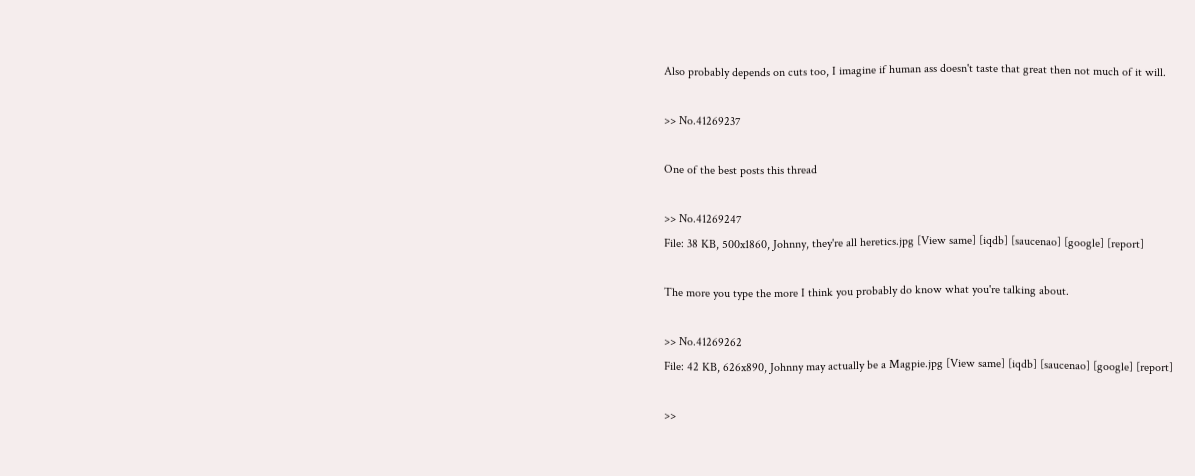Also probably depends on cuts too, I imagine if human ass doesn't taste that great then not much of it will.

>> No.41269237

One of the best posts this thread

>> No.41269247
File: 38 KB, 500x1860, Johnny, they're all heretics.jpg [View same] [iqdb] [saucenao] [google] [report]

The more you type the more I think you probably do know what you're talking about.

>> No.41269262
File: 42 KB, 626x890, Johnny may actually be a Magpie.jpg [View same] [iqdb] [saucenao] [google] [report]

>>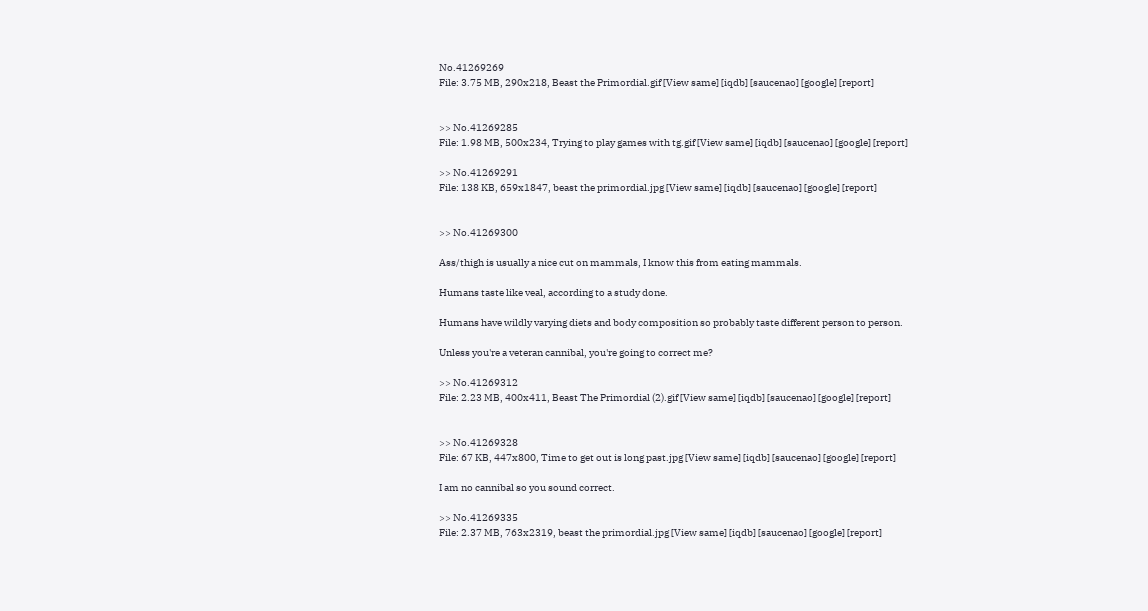No.41269269
File: 3.75 MB, 290x218, Beast the Primordial.gif [View same] [iqdb] [saucenao] [google] [report]


>> No.41269285
File: 1.98 MB, 500x234, Trying to play games with tg.gif [View same] [iqdb] [saucenao] [google] [report]

>> No.41269291
File: 138 KB, 659x1847, beast the primordial.jpg [View same] [iqdb] [saucenao] [google] [report]


>> No.41269300

Ass/thigh is usually a nice cut on mammals, I know this from eating mammals.

Humans taste like veal, according to a study done.

Humans have wildly varying diets and body composition so probably taste different person to person.

Unless you're a veteran cannibal, you're going to correct me?

>> No.41269312
File: 2.23 MB, 400x411, Beast The Primordial (2).gif [View same] [iqdb] [saucenao] [google] [report]


>> No.41269328
File: 67 KB, 447x800, Time to get out is long past.jpg [View same] [iqdb] [saucenao] [google] [report]

I am no cannibal so you sound correct.

>> No.41269335
File: 2.37 MB, 763x2319, beast the primordial.jpg [View same] [iqdb] [saucenao] [google] [report]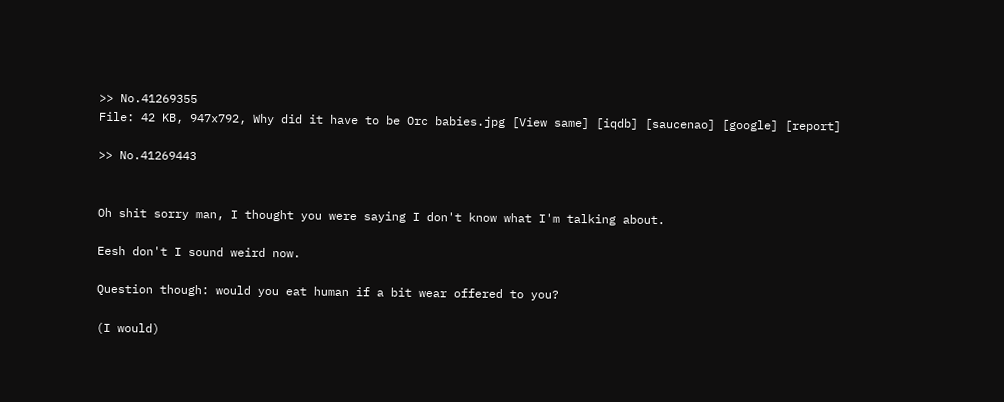>> No.41269355
File: 42 KB, 947x792, Why did it have to be Orc babies.jpg [View same] [iqdb] [saucenao] [google] [report]

>> No.41269443


Oh shit sorry man, I thought you were saying I don't know what I'm talking about.

Eesh don't I sound weird now.

Question though: would you eat human if a bit wear offered to you?

(I would)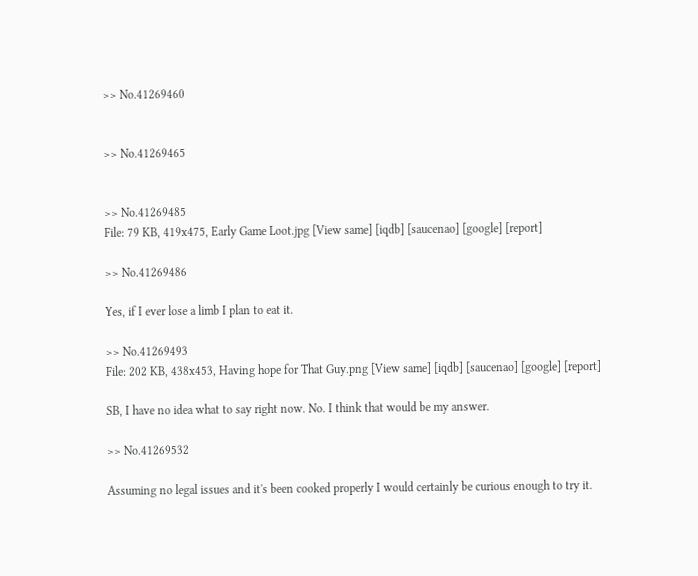>> No.41269460


>> No.41269465


>> No.41269485
File: 79 KB, 419x475, Early Game Loot.jpg [View same] [iqdb] [saucenao] [google] [report]

>> No.41269486

Yes, if I ever lose a limb I plan to eat it.

>> No.41269493
File: 202 KB, 438x453, Having hope for That Guy.png [View same] [iqdb] [saucenao] [google] [report]

SB, I have no idea what to say right now. No. I think that would be my answer.

>> No.41269532

Assuming no legal issues and it's been cooked properly I would certainly be curious enough to try it.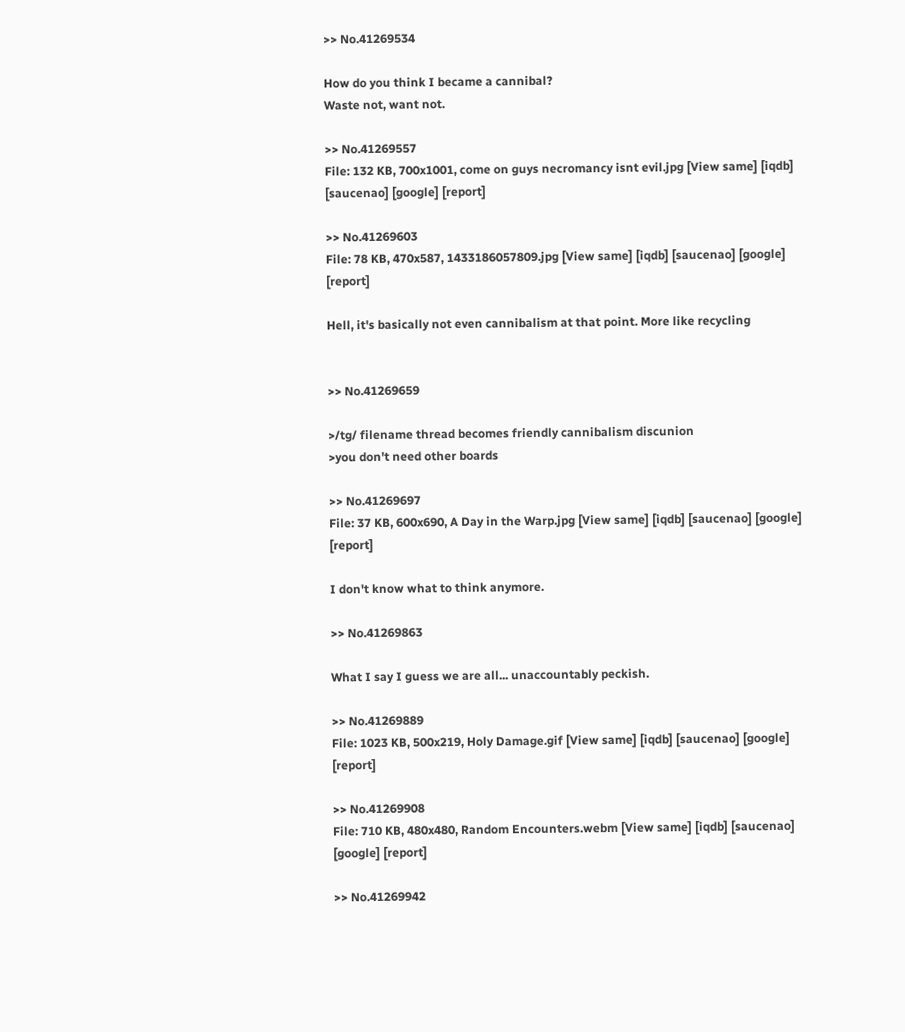>> No.41269534

How do you think I became a cannibal?
Waste not, want not.

>> No.41269557
File: 132 KB, 700x1001, come on guys necromancy isnt evil.jpg [View same] [iqdb] [saucenao] [google] [report]

>> No.41269603
File: 78 KB, 470x587, 1433186057809.jpg [View same] [iqdb] [saucenao] [google] [report]

Hell, it's basically not even cannibalism at that point. More like recycling


>> No.41269659

>/tg/ filename thread becomes friendly cannibalism discunion
>you don't need other boards

>> No.41269697
File: 37 KB, 600x690, A Day in the Warp.jpg [View same] [iqdb] [saucenao] [google] [report]

I don't know what to think anymore.

>> No.41269863

What I say I guess we are all... unaccountably peckish.

>> No.41269889
File: 1023 KB, 500x219, Holy Damage.gif [View same] [iqdb] [saucenao] [google] [report]

>> No.41269908
File: 710 KB, 480x480, Random Encounters.webm [View same] [iqdb] [saucenao] [google] [report]

>> No.41269942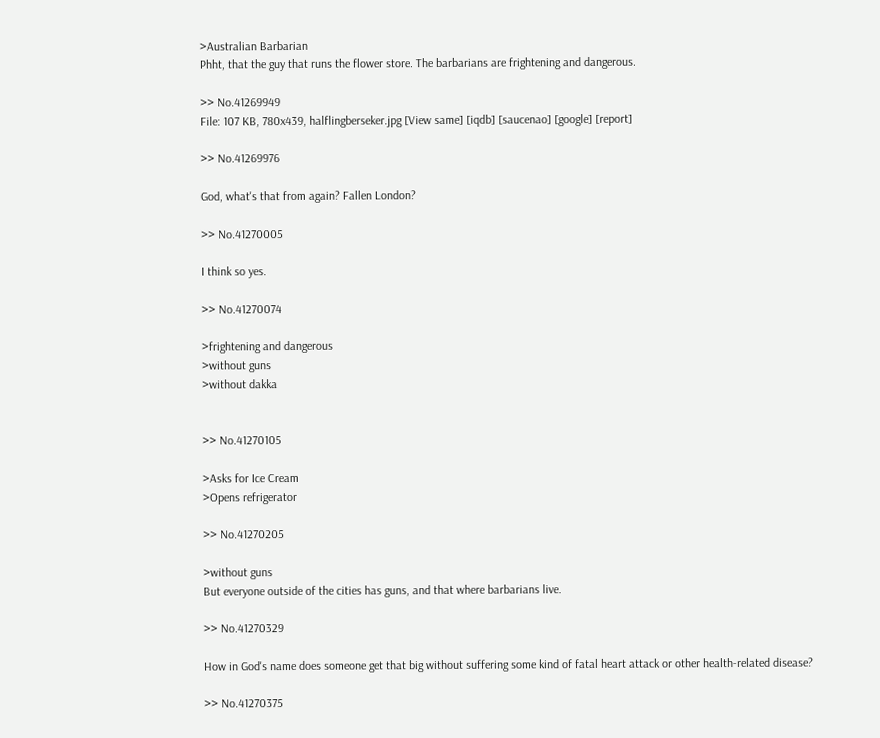>Australian Barbarian
Phht, that the guy that runs the flower store. The barbarians are frightening and dangerous.

>> No.41269949
File: 107 KB, 780x439, halflingberseker.jpg [View same] [iqdb] [saucenao] [google] [report]

>> No.41269976

God, what's that from again? Fallen London?

>> No.41270005

I think so yes.

>> No.41270074

>frightening and dangerous
>without guns
>without dakka


>> No.41270105

>Asks for Ice Cream
>Opens refrigerator

>> No.41270205

>without guns
But everyone outside of the cities has guns, and that where barbarians live.

>> No.41270329

How in God's name does someone get that big without suffering some kind of fatal heart attack or other health-related disease?

>> No.41270375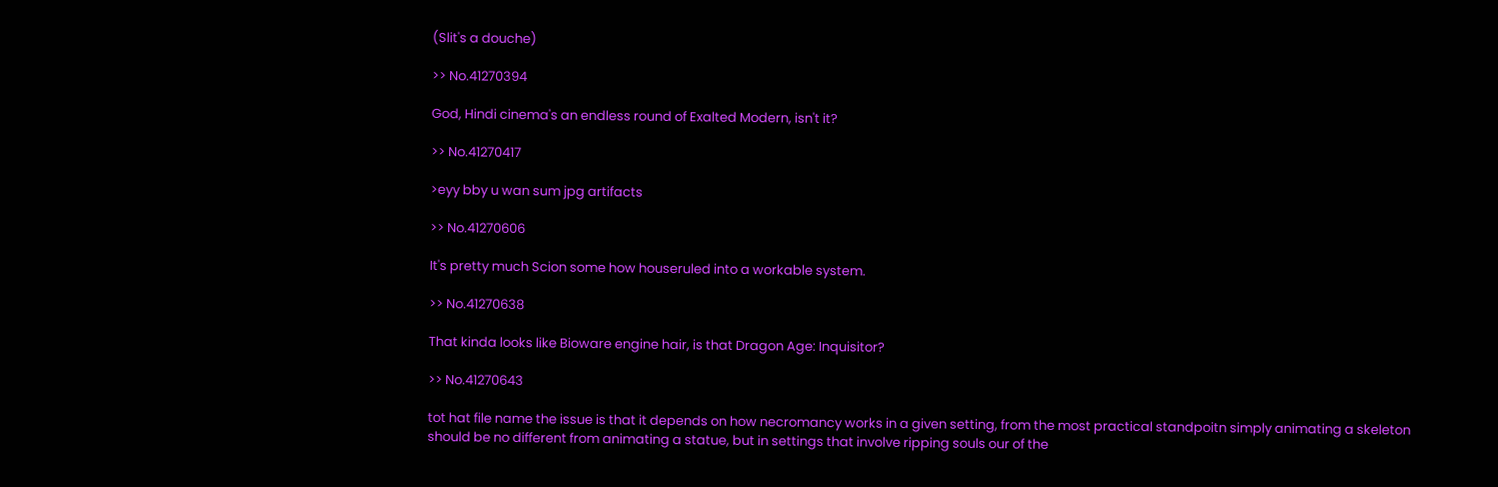(Slit's a douche)

>> No.41270394

God, Hindi cinema's an endless round of Exalted Modern, isn't it?

>> No.41270417

>eyy bby u wan sum jpg artifacts

>> No.41270606

It's pretty much Scion some how houseruled into a workable system.

>> No.41270638

That kinda looks like Bioware engine hair, is that Dragon Age: Inquisitor?

>> No.41270643

tot hat file name the issue is that it depends on how necromancy works in a given setting, from the most practical standpoitn simply animating a skeleton should be no different from animating a statue, but in settings that involve ripping souls our of the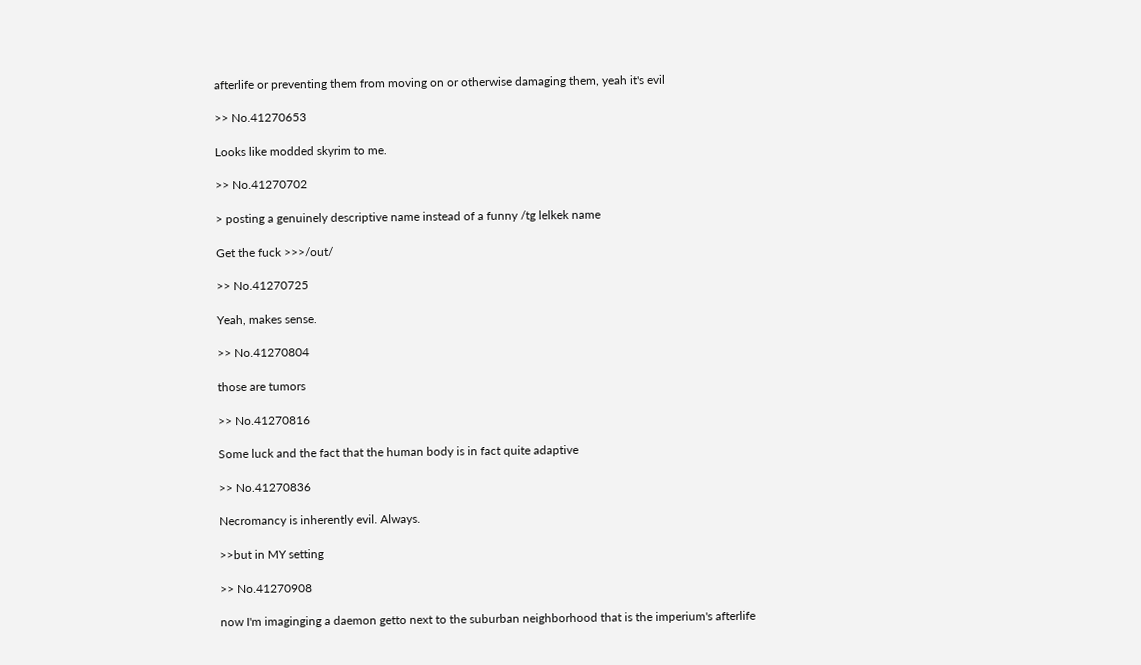afterlife or preventing them from moving on or otherwise damaging them, yeah it's evil

>> No.41270653

Looks like modded skyrim to me.

>> No.41270702

> posting a genuinely descriptive name instead of a funny /tg lelkek name

Get the fuck >>>/out/

>> No.41270725

Yeah, makes sense.

>> No.41270804

those are tumors

>> No.41270816

Some luck and the fact that the human body is in fact quite adaptive

>> No.41270836

Necromancy is inherently evil. Always.

>>but in MY setting

>> No.41270908

now I'm imaginging a daemon getto next to the suburban neighborhood that is the imperium's afterlife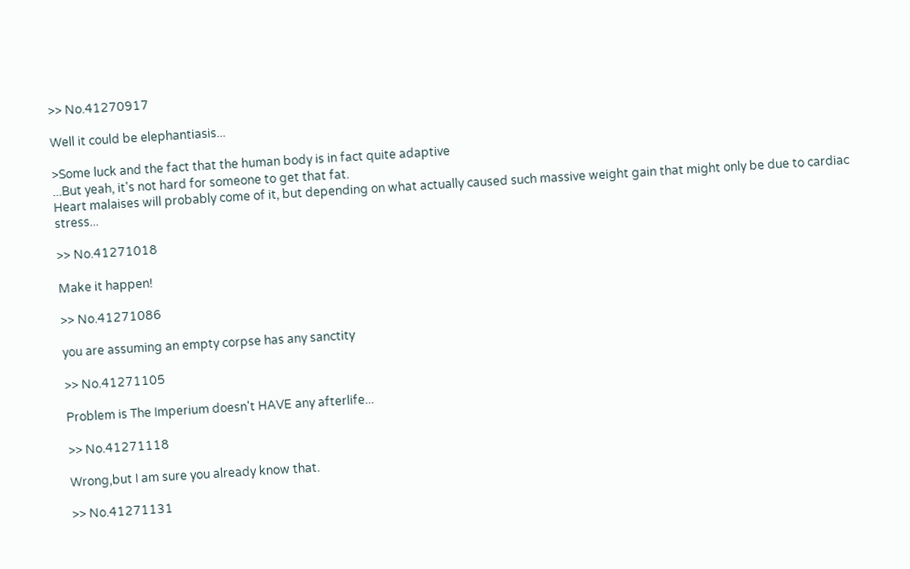>> No.41270917

Well it could be elephantiasis...

>Some luck and the fact that the human body is in fact quite adaptive
...But yeah, it's not hard for someone to get that fat.
Heart malaises will probably come of it, but depending on what actually caused such massive weight gain that might only be due to cardiac stress...

>> No.41271018

Make it happen!

>> No.41271086

you are assuming an empty corpse has any sanctity

>> No.41271105

Problem is The Imperium doesn't HAVE any afterlife...

>> No.41271118

Wrong,but I am sure you already know that.

>> No.41271131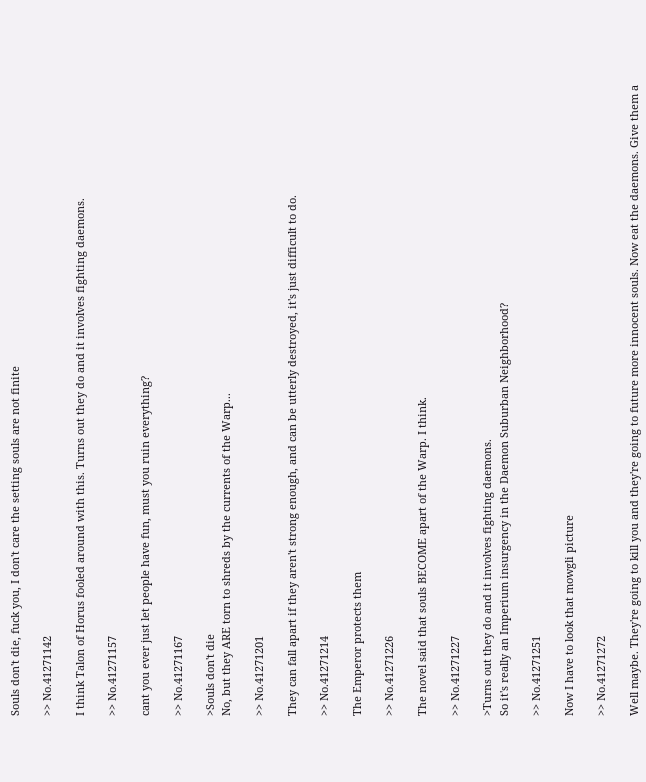Souls don't die, fuck you, I don't care the setting souls are not finite

>> No.41271142

I think Talon of Horus fooled around with this. Turns out they do and it involves fighting daemons.

>> No.41271157

cant you ever just let people have fun, must you ruin everything?

>> No.41271167

>Souls don't die
No, but they ARE torn to shreds by the currents of the Warp...

>> No.41271201

They can fall apart if they aren't strong enough, and can be utterly destroyed, it's just difficult to do.

>> No.41271214

The Emperor protects them

>> No.41271226

The novel said that souls BECOME apart of the Warp. I think.

>> No.41271227

>Turns out they do and it involves fighting daemons.
So it's really an Imperium insurgency in the Daemon Suburban Neighborhood?

>> No.41271251

Now I have to look that mowgli picture

>> No.41271272

Well maybe. They're going to kill you and they're going to future more innocent souls. Now eat the daemons. Give them a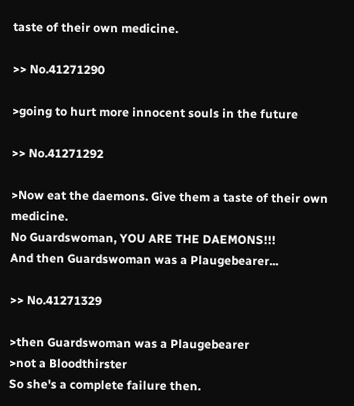taste of their own medicine.

>> No.41271290

>going to hurt more innocent souls in the future

>> No.41271292

>Now eat the daemons. Give them a taste of their own medicine.
No Guardswoman, YOU ARE THE DAEMONS!!!
And then Guardswoman was a Plaugebearer...

>> No.41271329

>then Guardswoman was a Plaugebearer
>not a Bloodthirster
So she's a complete failure then.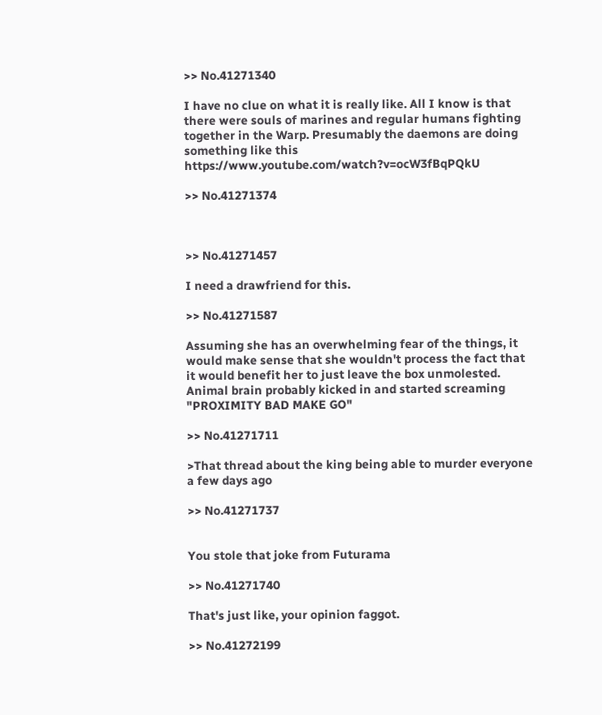>> No.41271340

I have no clue on what it is really like. All I know is that there were souls of marines and regular humans fighting together in the Warp. Presumably the daemons are doing something like this https://www.youtube.com/watch?v=ocW3fBqPQkU

>> No.41271374



>> No.41271457

I need a drawfriend for this.

>> No.41271587

Assuming she has an overwhelming fear of the things, it would make sense that she wouldn't process the fact that it would benefit her to just leave the box unmolested. Animal brain probably kicked in and started screaming "PROXIMITY BAD MAKE GO"

>> No.41271711

>That thread about the king being able to murder everyone a few days ago

>> No.41271737


You stole that joke from Futurama

>> No.41271740

That's just like, your opinion faggot.

>> No.41272199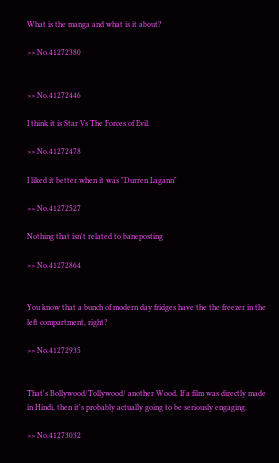What is the manga and what is it about?

>> No.41272380


>> No.41272446

I think it is Star Vs The Forces of Evil.

>> No.41272478

I liked it better when it was "Durren Lagann"

>> No.41272527

Nothing that isn't related to baneposting

>> No.41272864


You know that a bunch of modern day fridges have the the freezer in the left compartment, right?

>> No.41272935


That's Bollywood/Tollywood/ another Wood. If a film was directly made in Hindi, then it's probably actually going to be seriously engaging.

>> No.41273032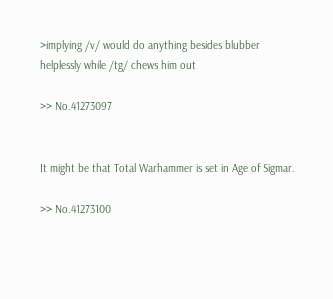>implying /v/ would do anything besides blubber helplessly while /tg/ chews him out

>> No.41273097


It might be that Total Warhammer is set in Age of Sigmar.

>> No.41273100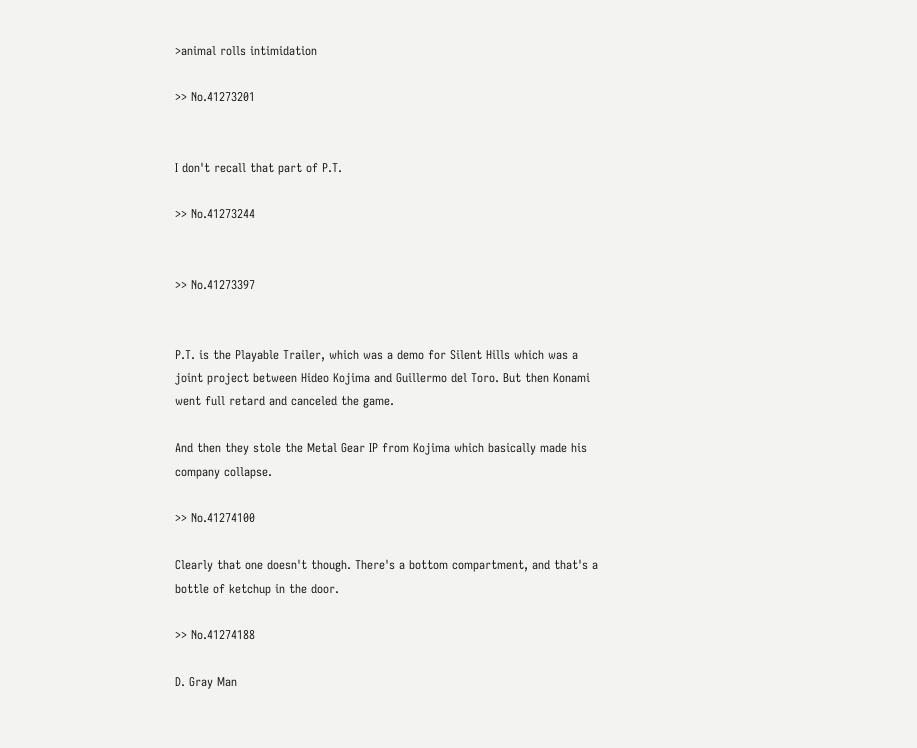>animal rolls intimidation

>> No.41273201


I don't recall that part of P.T.

>> No.41273244


>> No.41273397


P.T. is the Playable Trailer, which was a demo for Silent Hills which was a joint project between Hideo Kojima and Guillermo del Toro. But then Konami went full retard and canceled the game.

And then they stole the Metal Gear IP from Kojima which basically made his company collapse.

>> No.41274100

Clearly that one doesn't though. There's a bottom compartment, and that's a bottle of ketchup in the door.

>> No.41274188

D. Gray Man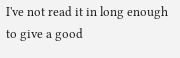I've not read it in long enough to give a good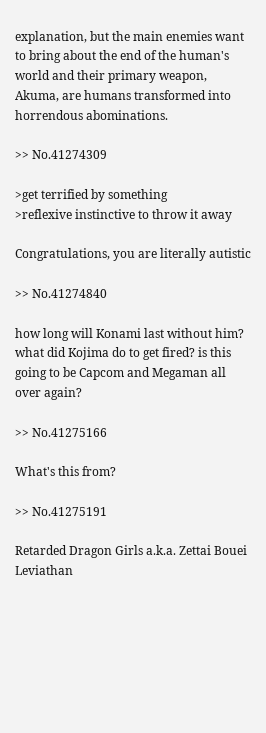explanation, but the main enemies want to bring about the end of the human's world and their primary weapon, Akuma, are humans transformed into horrendous abominations.

>> No.41274309

>get terrified by something
>reflexive instinctive to throw it away

Congratulations, you are literally autistic

>> No.41274840

how long will Konami last without him? what did Kojima do to get fired? is this going to be Capcom and Megaman all over again?

>> No.41275166

What's this from?

>> No.41275191

Retarded Dragon Girls a.k.a. Zettai Bouei Leviathan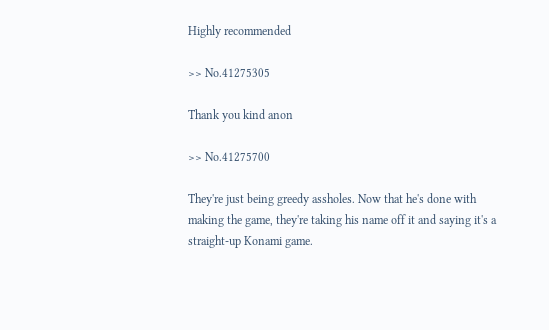Highly recommended

>> No.41275305

Thank you kind anon

>> No.41275700

They're just being greedy assholes. Now that he's done with making the game, they're taking his name off it and saying it's a straight-up Konami game.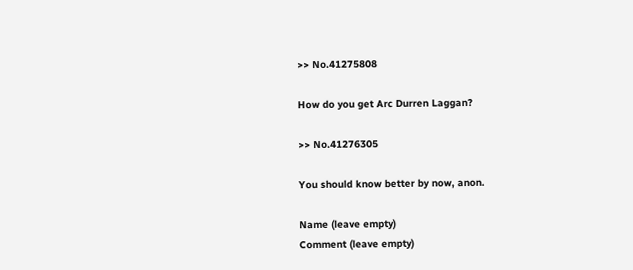>> No.41275808

How do you get Arc Durren Laggan?

>> No.41276305

You should know better by now, anon.

Name (leave empty)
Comment (leave empty)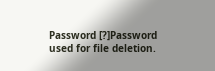Password [?]Password used for file deletion.